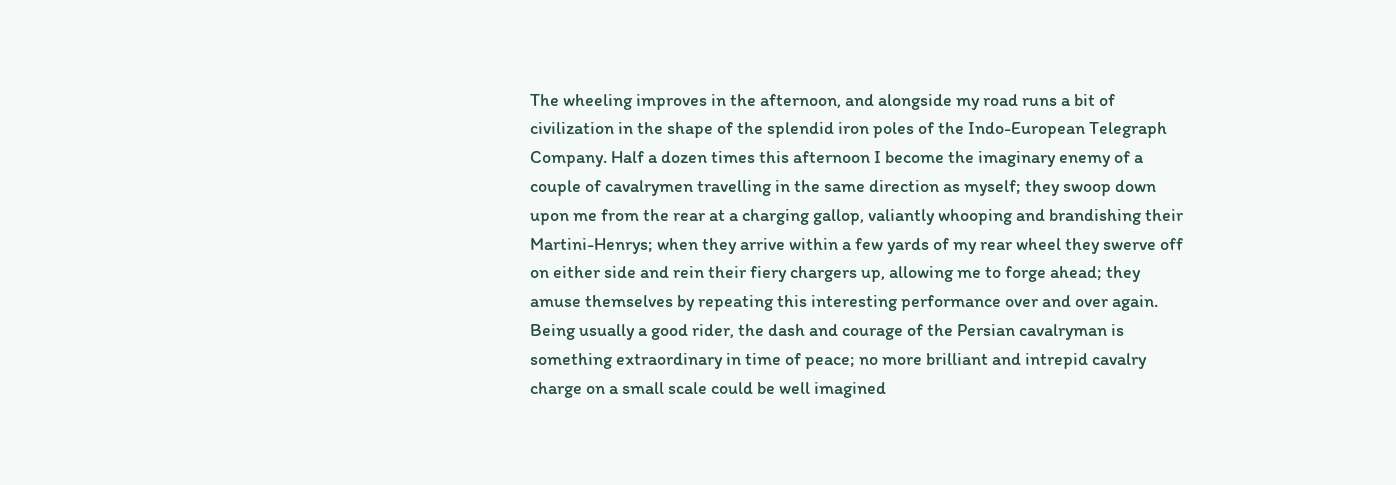The wheeling improves in the afternoon, and alongside my road runs a bit of civilization in the shape of the splendid iron poles of the Indo-European Telegraph Company. Half a dozen times this afternoon I become the imaginary enemy of a couple of cavalrymen travelling in the same direction as myself; they swoop down upon me from the rear at a charging gallop, valiantly whooping and brandishing their Martini-Henrys; when they arrive within a few yards of my rear wheel they swerve off on either side and rein their fiery chargers up, allowing me to forge ahead; they amuse themselves by repeating this interesting performance over and over again. Being usually a good rider, the dash and courage of the Persian cavalryman is something extraordinary in time of peace; no more brilliant and intrepid cavalry charge on a small scale could be well imagined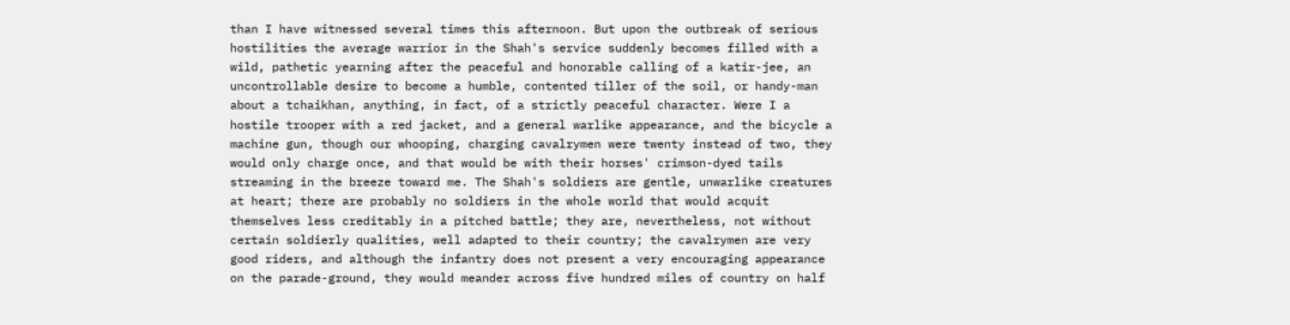than I have witnessed several times this afternoon. But upon the outbreak of serious hostilities the average warrior in the Shah's service suddenly becomes filled with a wild, pathetic yearning after the peaceful and honorable calling of a katir-jee, an uncontrollable desire to become a humble, contented tiller of the soil, or handy-man about a tchaikhan, anything, in fact, of a strictly peaceful character. Were I a hostile trooper with a red jacket, and a general warlike appearance, and the bicycle a machine gun, though our whooping, charging cavalrymen were twenty instead of two, they would only charge once, and that would be with their horses' crimson-dyed tails streaming in the breeze toward me. The Shah's soldiers are gentle, unwarlike creatures at heart; there are probably no soldiers in the whole world that would acquit themselves less creditably in a pitched battle; they are, nevertheless, not without certain soldierly qualities, well adapted to their country; the cavalrymen are very good riders, and although the infantry does not present a very encouraging appearance on the parade-ground, they would meander across five hundred miles of country on half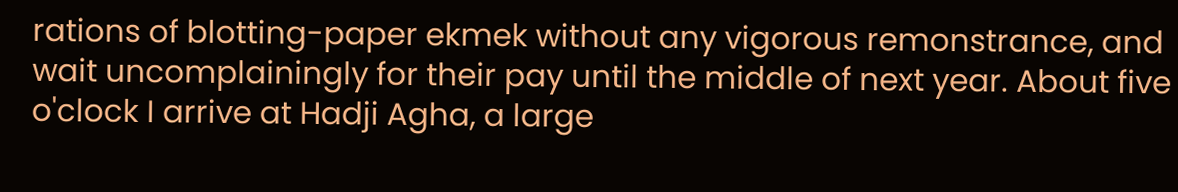rations of blotting-paper ekmek without any vigorous remonstrance, and wait uncomplainingly for their pay until the middle of next year. About five o'clock I arrive at Hadji Agha, a large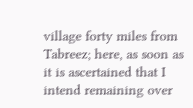village forty miles from Tabreez; here, as soon as it is ascertained that I intend remaining over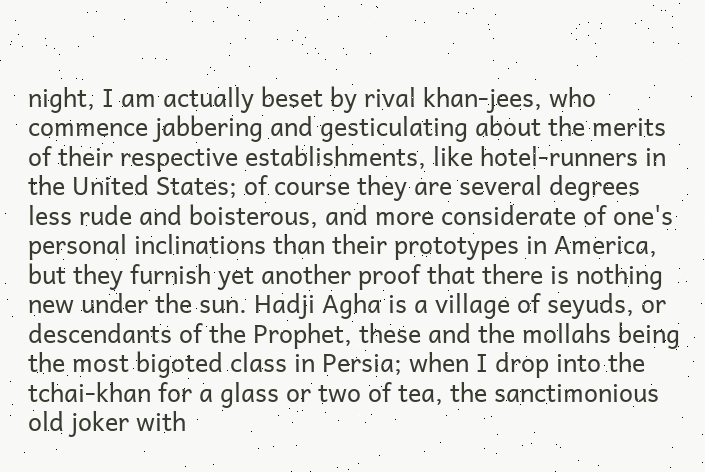night, I am actually beset by rival khan-jees, who commence jabbering and gesticulating about the merits of their respective establishments, like hotel-runners in the United States; of course they are several degrees less rude and boisterous, and more considerate of one's personal inclinations than their prototypes in America, but they furnish yet another proof that there is nothing new under the sun. Hadji Agha is a village of seyuds, or descendants of the Prophet, these and the mollahs being the most bigoted class in Persia; when I drop into the tchai-khan for a glass or two of tea, the sanctimonious old joker with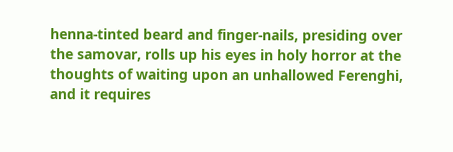henna-tinted beard and finger-nails, presiding over the samovar, rolls up his eyes in holy horror at the thoughts of waiting upon an unhallowed Ferenghi, and it requires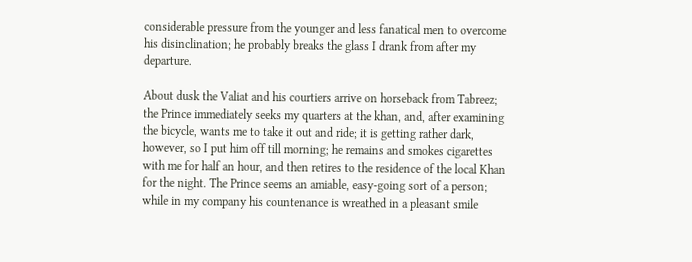considerable pressure from the younger and less fanatical men to overcome his disinclination; he probably breaks the glass I drank from after my departure.

About dusk the Valiat and his courtiers arrive on horseback from Tabreez; the Prince immediately seeks my quarters at the khan, and, after examining the bicycle, wants me to take it out and ride; it is getting rather dark, however, so I put him off till morning; he remains and smokes cigarettes with me for half an hour, and then retires to the residence of the local Khan for the night. The Prince seems an amiable, easy-going sort of a person; while in my company his countenance is wreathed in a pleasant smile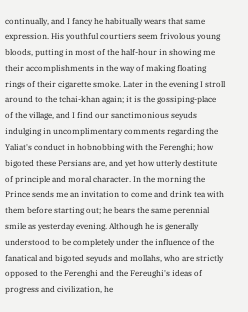continually, and I fancy he habitually wears that same expression. His youthful courtiers seem frivolous young bloods, putting in most of the half-hour in showing me their accomplishments in the way of making floating rings of their cigarette smoke. Later in the evening I stroll around to the tchai-khan again; it is the gossiping-place of the village, and I find our sanctimonious seyuds indulging in uncomplimentary comments regarding the Yaliat's conduct in hobnobbing with the Ferenghi; how bigoted these Persians are, and yet how utterly destitute of principle and moral character. In the morning the Prince sends me an invitation to come and drink tea with them before starting out; he bears the same perennial smile as yesterday evening. Although he is generally understood to be completely under the influence of the fanatical and bigoted seyuds and mollahs, who are strictly opposed to the Ferenghi and the Fereughi's ideas of progress and civilization, he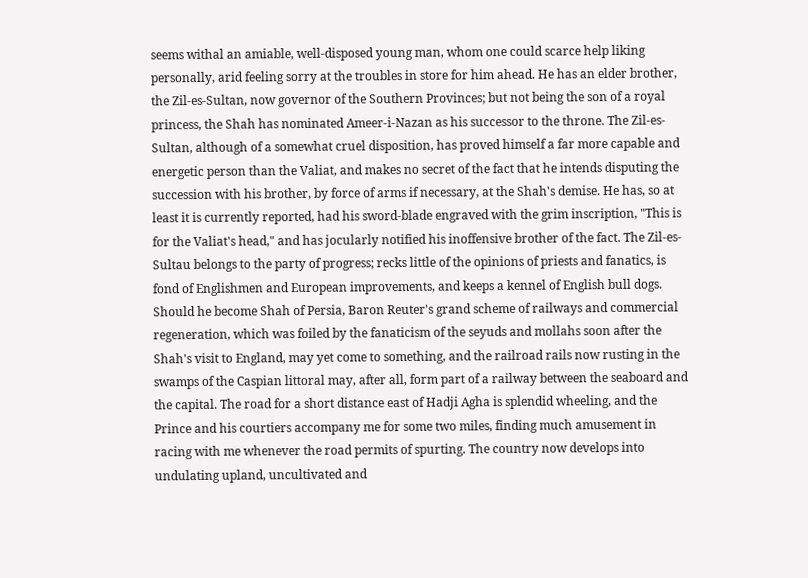seems withal an amiable, well-disposed young man, whom one could scarce help liking personally, arid feeling sorry at the troubles in store for him ahead. He has an elder brother, the Zil-es-Sultan, now governor of the Southern Provinces; but not being the son of a royal princess, the Shah has nominated Ameer-i-Nazan as his successor to the throne. The Zil-es-Sultan, although of a somewhat cruel disposition, has proved himself a far more capable and energetic person than the Valiat, and makes no secret of the fact that he intends disputing the succession with his brother, by force of arms if necessary, at the Shah's demise. He has, so at least it is currently reported, had his sword-blade engraved with the grim inscription, "This is for the Valiat's head," and has jocularly notified his inoffensive brother of the fact. The Zil-es-Sultau belongs to the party of progress; recks little of the opinions of priests and fanatics, is fond of Englishmen and European improvements, and keeps a kennel of English bull dogs. Should he become Shah of Persia, Baron Reuter's grand scheme of railways and commercial regeneration, which was foiled by the fanaticism of the seyuds and mollahs soon after the Shah's visit to England, may yet come to something, and the railroad rails now rusting in the swamps of the Caspian littoral may, after all, form part of a railway between the seaboard and the capital. The road for a short distance east of Hadji Agha is splendid wheeling, and the Prince and his courtiers accompany me for some two miles, finding much amusement in racing with me whenever the road permits of spurting. The country now develops into undulating upland, uncultivated and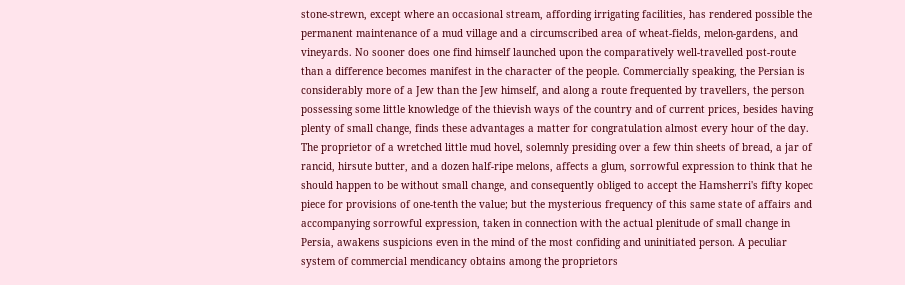stone-strewn, except where an occasional stream, affording irrigating facilities, has rendered possible the permanent maintenance of a mud village and a circumscribed area of wheat-fields, melon-gardens, and vineyards. No sooner does one find himself launched upon the comparatively well-travelled post-route than a difference becomes manifest in the character of the people. Commercially speaking, the Persian is considerably more of a Jew than the Jew himself, and along a route frequented by travellers, the person possessing some little knowledge of the thievish ways of the country and of current prices, besides having plenty of small change, finds these advantages a matter for congratulation almost every hour of the day. The proprietor of a wretched little mud hovel, solemnly presiding over a few thin sheets of bread, a jar of rancid, hirsute butter, and a dozen half-ripe melons, affects a glum, sorrowful expression to think that he should happen to be without small change, and consequently obliged to accept the Hamsherri's fifty kopec piece for provisions of one-tenth the value; but the mysterious frequency of this same state of affairs and accompanying sorrowful expression, taken in connection with the actual plenitude of small change in Persia, awakens suspicions even in the mind of the most confiding and uninitiated person. A peculiar system of commercial mendicancy obtains among the proprietors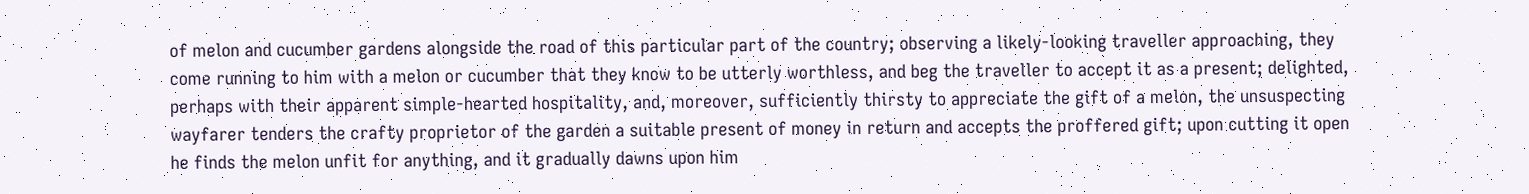of melon and cucumber gardens alongside the road of this particular part of the country; observing a likely-looking traveller approaching, they come running to him with a melon or cucumber that they know to be utterly worthless, and beg the traveller to accept it as a present; delighted, perhaps with their apparent simple-hearted hospitality, and, moreover, sufficiently thirsty to appreciate the gift of a melon, the unsuspecting wayfarer tenders the crafty proprietor of the garden a suitable present of money in return and accepts the proffered gift; upon cutting it open he finds the melon unfit for anything, and it gradually dawns upon him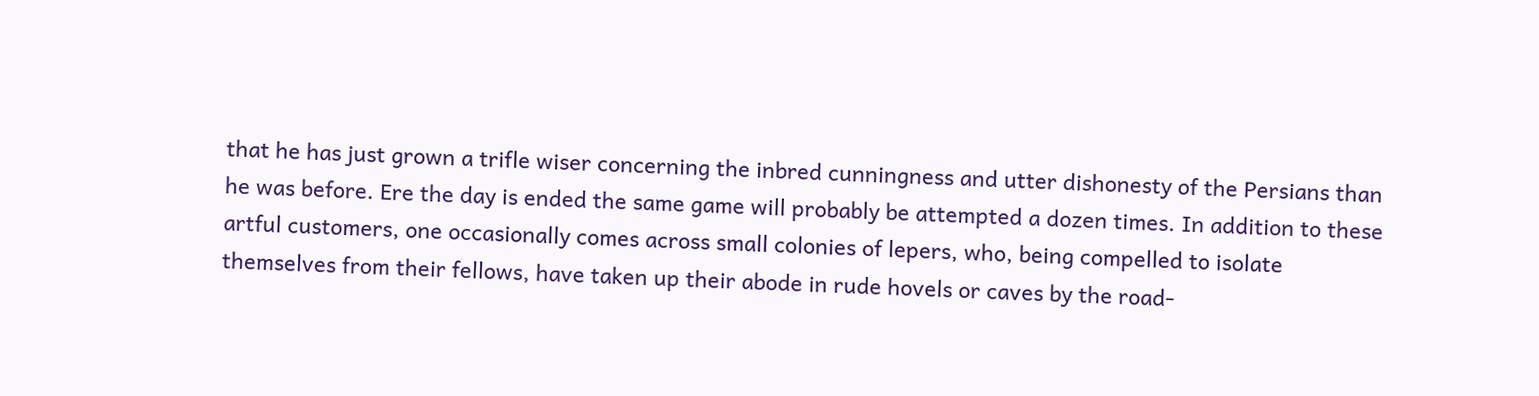that he has just grown a trifle wiser concerning the inbred cunningness and utter dishonesty of the Persians than he was before. Ere the day is ended the same game will probably be attempted a dozen times. In addition to these artful customers, one occasionally comes across small colonies of lepers, who, being compelled to isolate themselves from their fellows, have taken up their abode in rude hovels or caves by the road-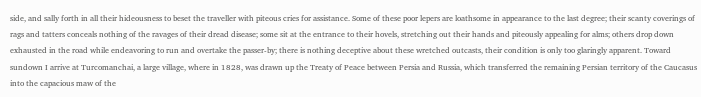side, and sally forth in all their hideousness to beset the traveller with piteous cries for assistance. Some of these poor lepers are loathsome in appearance to the last degree; their scanty coverings of rags and tatters conceals nothing of the ravages of their dread disease; some sit at the entrance to their hovels, stretching out their hands and piteously appealing for alms; others drop down exhausted in the road while endeavoring to run and overtake the passer-by; there is nothing deceptive about these wretched outcasts, their condition is only too glaringly apparent. Toward sundown I arrive at Turcomanchai, a large village, where in 1828, was drawn up the Treaty of Peace between Persia and Russia, which transferred the remaining Persian territory of the Caucasus into the capacious maw of the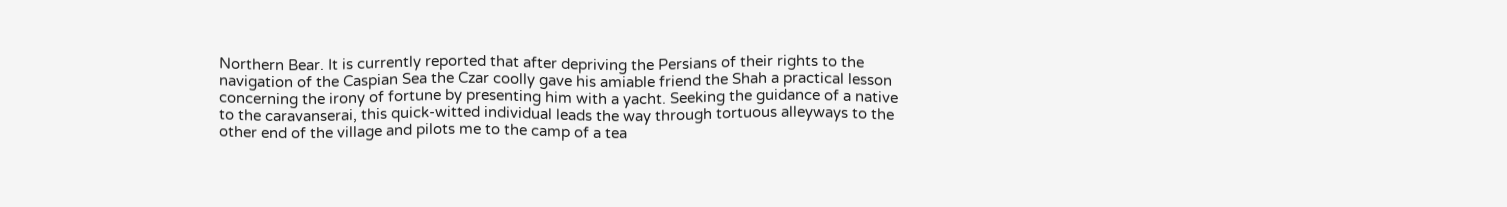Northern Bear. It is currently reported that after depriving the Persians of their rights to the navigation of the Caspian Sea the Czar coolly gave his amiable friend the Shah a practical lesson concerning the irony of fortune by presenting him with a yacht. Seeking the guidance of a native to the caravanserai, this quick-witted individual leads the way through tortuous alleyways to the other end of the village and pilots me to the camp of a tea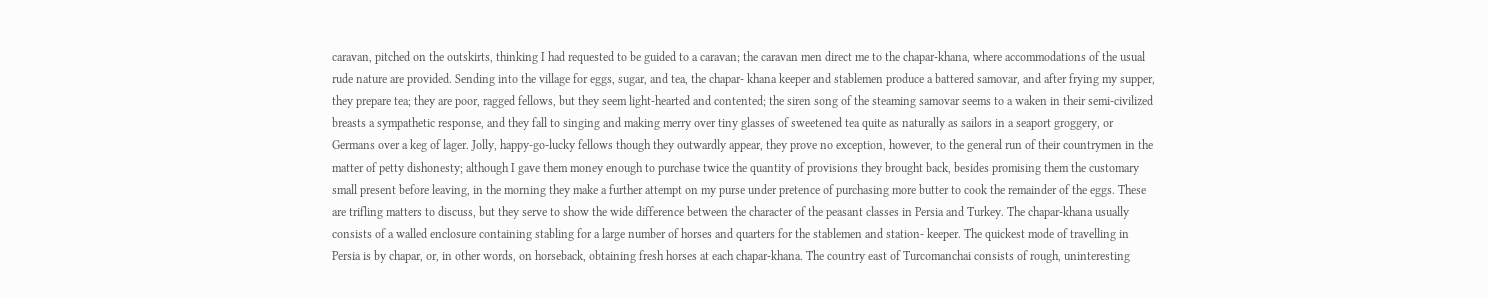caravan, pitched on the outskirts, thinking I had requested to be guided to a caravan; the caravan men direct me to the chapar-khana, where accommodations of the usual rude nature are provided. Sending into the village for eggs, sugar, and tea, the chapar- khana keeper and stablemen produce a battered samovar, and after frying my supper, they prepare tea; they are poor, ragged fellows, but they seem light-hearted and contented; the siren song of the steaming samovar seems to a waken in their semi-civilized breasts a sympathetic response, and they fall to singing and making merry over tiny glasses of sweetened tea quite as naturally as sailors in a seaport groggery, or Germans over a keg of lager. Jolly, happy-go-lucky fellows though they outwardly appear, they prove no exception, however, to the general run of their countrymen in the matter of petty dishonesty; although I gave them money enough to purchase twice the quantity of provisions they brought back, besides promising them the customary small present before leaving, in the morning they make a further attempt on my purse under pretence of purchasing more butter to cook the remainder of the eggs. These are trifling matters to discuss, but they serve to show the wide difference between the character of the peasant classes in Persia and Turkey. The chapar-khana usually consists of a walled enclosure containing stabling for a large number of horses and quarters for the stablemen and station- keeper. The quickest mode of travelling in Persia is by chapar, or, in other words, on horseback, obtaining fresh horses at each chapar-khana. The country east of Turcomanchai consists of rough, uninteresting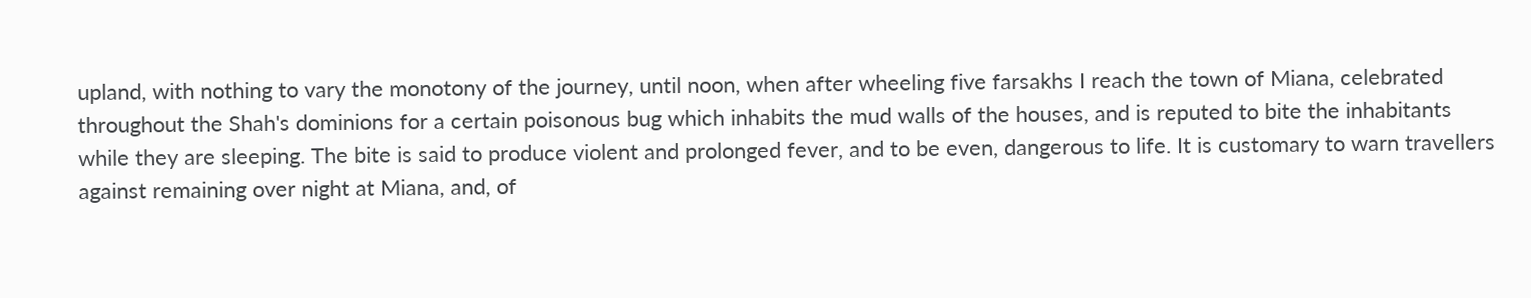upland, with nothing to vary the monotony of the journey, until noon, when after wheeling five farsakhs I reach the town of Miana, celebrated throughout the Shah's dominions for a certain poisonous bug which inhabits the mud walls of the houses, and is reputed to bite the inhabitants while they are sleeping. The bite is said to produce violent and prolonged fever, and to be even, dangerous to life. It is customary to warn travellers against remaining over night at Miana, and, of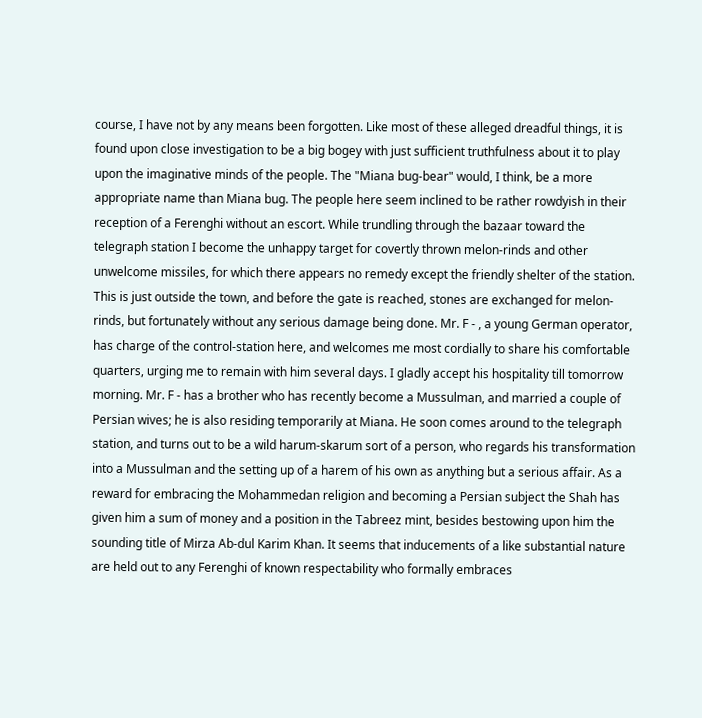course, I have not by any means been forgotten. Like most of these alleged dreadful things, it is found upon close investigation to be a big bogey with just sufficient truthfulness about it to play upon the imaginative minds of the people. The "Miana bug-bear" would, I think, be a more appropriate name than Miana bug. The people here seem inclined to be rather rowdyish in their reception of a Ferenghi without an escort. While trundling through the bazaar toward the telegraph station I become the unhappy target for covertly thrown melon-rinds and other unwelcome missiles, for which there appears no remedy except the friendly shelter of the station. This is just outside the town, and before the gate is reached, stones are exchanged for melon-rinds, but fortunately without any serious damage being done. Mr. F - , a young German operator, has charge of the control-station here, and welcomes me most cordially to share his comfortable quarters, urging me to remain with him several days. I gladly accept his hospitality till tomorrow morning. Mr. F - has a brother who has recently become a Mussulman, and married a couple of Persian wives; he is also residing temporarily at Miana. He soon comes around to the telegraph station, and turns out to be a wild harum-skarum sort of a person, who regards his transformation into a Mussulman and the setting up of a harem of his own as anything but a serious affair. As a reward for embracing the Mohammedan religion and becoming a Persian subject the Shah has given him a sum of money and a position in the Tabreez mint, besides bestowing upon him the sounding title of Mirza Ab-dul Karim Khan. It seems that inducements of a like substantial nature are held out to any Ferenghi of known respectability who formally embraces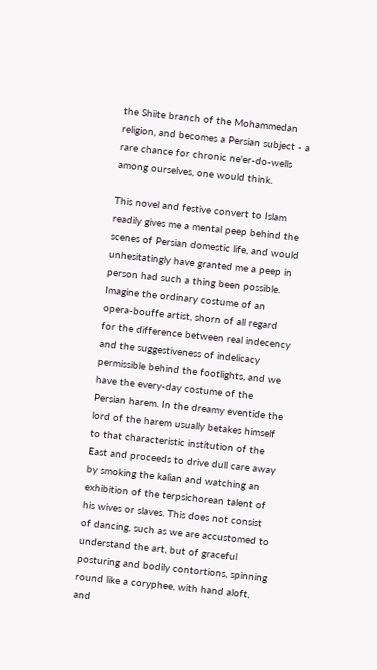the Shiite branch of the Mohammedan religion, and becomes a Persian subject - a rare chance for chronic ne'er-do-wells among ourselves, one would think.

This novel and festive convert to Islam readily gives me a mental peep behind the scenes of Persian domestic life, and would unhesitatingly have granted me a peep in person had such a thing been possible. Imagine the ordinary costume of an opera-bouffe artist, shorn of all regard for the difference between real indecency and the suggestiveness of indelicacy permissible behind the footlights, and we have the every-day costume of the Persian harem. In the dreamy eventide the lord of the harem usually betakes himself to that characteristic institution of the East and proceeds to drive dull care away by smoking the kalian and watching an exhibition of the terpsichorean talent of his wives or slaves. This does not consist of dancing, such as we are accustomed to understand the art, but of graceful posturing and bodily contortions, spinning round like a coryphee, with hand aloft, and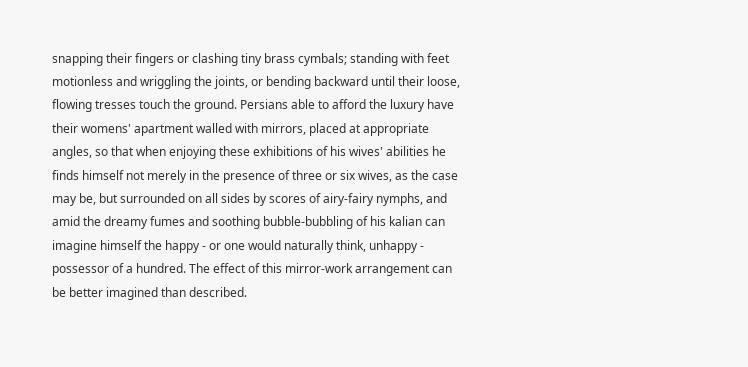snapping their fingers or clashing tiny brass cymbals; standing with feet motionless and wriggling the joints, or bending backward until their loose, flowing tresses touch the ground. Persians able to afford the luxury have their womens' apartment walled with mirrors, placed at appropriate angles, so that when enjoying these exhibitions of his wives' abilities he finds himself not merely in the presence of three or six wives, as the case may be, but surrounded on all sides by scores of airy-fairy nymphs, and amid the dreamy fumes and soothing bubble-bubbling of his kalian can imagine himself the happy - or one would naturally think, unhappy - possessor of a hundred. The effect of this mirror-work arrangement can be better imagined than described.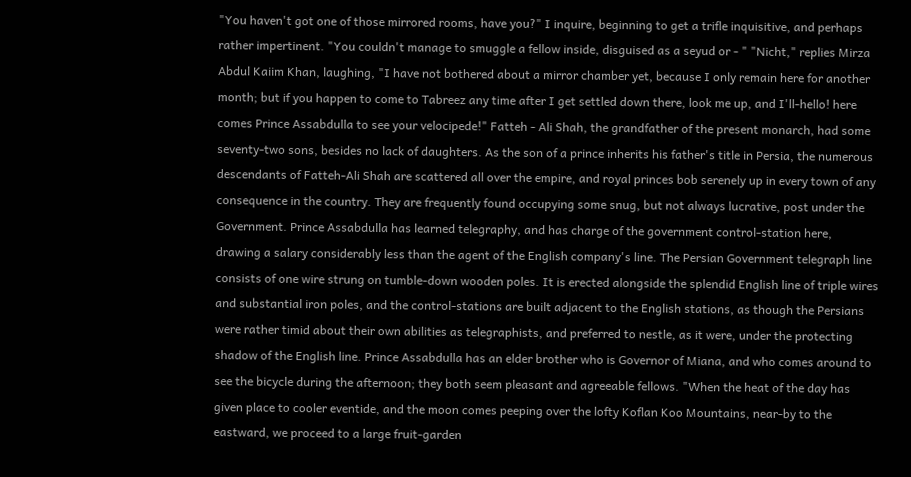"You haven't got one of those mirrored rooms, have you?" I inquire, beginning to get a trifle inquisitive, and perhaps rather impertinent. "You couldn't manage to smuggle a fellow inside, disguised as a seyud or - " "Nicht," replies Mirza Abdul Kaiim Khan, laughing, "I have not bothered about a mirror chamber yet, because I only remain here for another month; but if you happen to come to Tabreez any time after I get settled down there, look me up, and I'll-hello! here comes Prince Assabdulla to see your velocipede!" Fatteh - Ali Shah, the grandfather of the present monarch, had some seventy-two sons, besides no lack of daughters. As the son of a prince inherits his father's title in Persia, the numerous descendants of Fatteh-Ali Shah are scattered all over the empire, and royal princes bob serenely up in every town of any consequence in the country. They are frequently found occupying some snug, but not always lucrative, post under the Government. Prince Assabdulla has learned telegraphy, and has charge of the government control-station here, drawing a salary considerably less than the agent of the English company's line. The Persian Government telegraph line consists of one wire strung on tumble-down wooden poles. It is erected alongside the splendid English line of triple wires and substantial iron poles, and the control-stations are built adjacent to the English stations, as though the Persians were rather timid about their own abilities as telegraphists, and preferred to nestle, as it were, under the protecting shadow of the English line. Prince Assabdulla has an elder brother who is Governor of Miana, and who comes around to see the bicycle during the afternoon; they both seem pleasant and agreeable fellows. "When the heat of the day has given place to cooler eventide, and the moon comes peeping over the lofty Koflan Koo Mountains, near-by to the eastward, we proceed to a large fruit-garden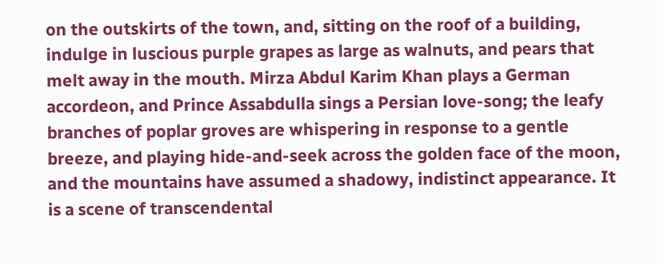on the outskirts of the town, and, sitting on the roof of a building, indulge in luscious purple grapes as large as walnuts, and pears that melt away in the mouth. Mirza Abdul Karim Khan plays a German accordeon, and Prince Assabdulla sings a Persian love-song; the leafy branches of poplar groves are whispering in response to a gentle breeze, and playing hide-and-seek across the golden face of the moon, and the mountains have assumed a shadowy, indistinct appearance. It is a scene of transcendental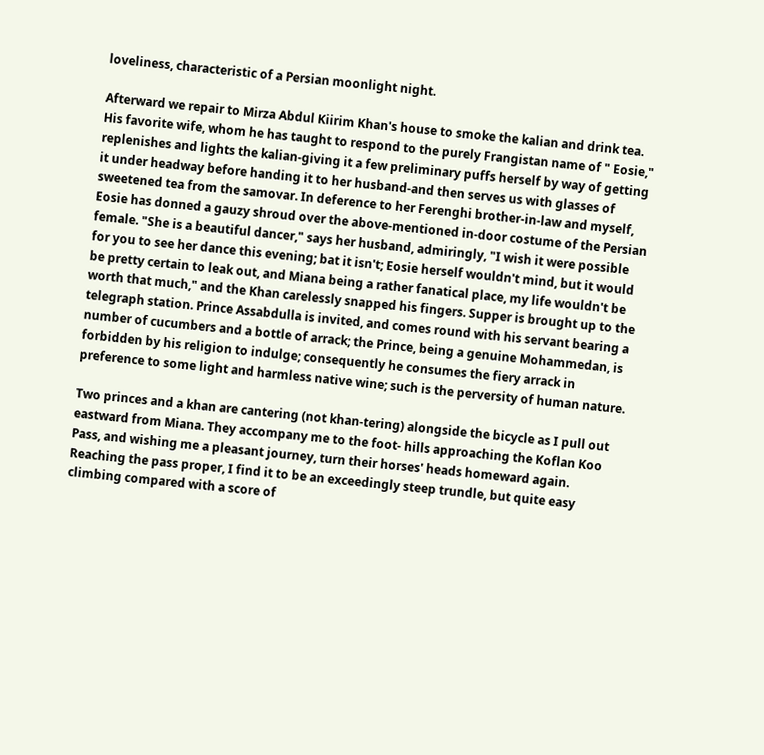loveliness, characteristic of a Persian moonlight night.

Afterward we repair to Mirza Abdul Kiirim Khan's house to smoke the kalian and drink tea. His favorite wife, whom he has taught to respond to the purely Frangistan name of " Eosie," replenishes and lights the kalian-giving it a few preliminary puffs herself by way of getting it under headway before handing it to her husband-and then serves us with glasses of sweetened tea from the samovar. In deference to her Ferenghi brother-in-law and myself, Eosie has donned a gauzy shroud over the above-mentioned in-door costume of the Persian female. "She is a beautiful dancer," says her husband, admiringly, "I wish it were possible for you to see her dance this evening; bat it isn't; Eosie herself wouldn't mind, but it would be pretty certain to leak out, and Miana being a rather fanatical place, my life wouldn't be worth that much," and the Khan carelessly snapped his fingers. Supper is brought up to the telegraph station. Prince Assabdulla is invited, and comes round with his servant bearing a number of cucumbers and a bottle of arrack; the Prince, being a genuine Mohammedan, is forbidden by his religion to indulge; consequently he consumes the fiery arrack in preference to some light and harmless native wine; such is the perversity of human nature.

Two princes and a khan are cantering (not khan-tering) alongside the bicycle as I pull out eastward from Miana. They accompany me to the foot- hills approaching the Koflan Koo Pass, and wishing me a pleasant journey, turn their horses' heads homeward again. Reaching the pass proper, I find it to be an exceedingly steep trundle, but quite easy climbing compared with a score of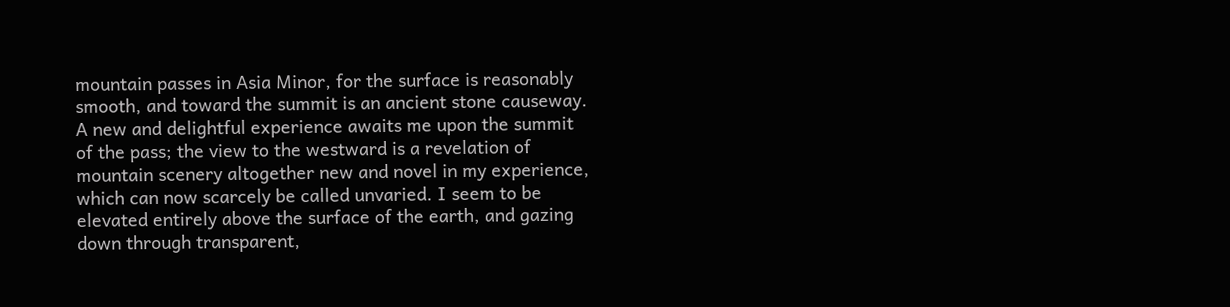mountain passes in Asia Minor, for the surface is reasonably smooth, and toward the summit is an ancient stone causeway. A new and delightful experience awaits me upon the summit of the pass; the view to the westward is a revelation of mountain scenery altogether new and novel in my experience, which can now scarcely be called unvaried. I seem to be elevated entirely above the surface of the earth, and gazing down through transparent,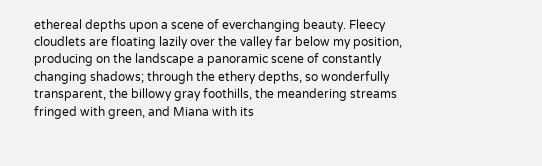ethereal depths upon a scene of everchanging beauty. Fleecy cloudlets are floating lazily over the valley far below my position, producing on the landscape a panoramic scene of constantly changing shadows; through the ethery depths, so wonderfully transparent, the billowy gray foothills, the meandering streams fringed with green, and Miana with its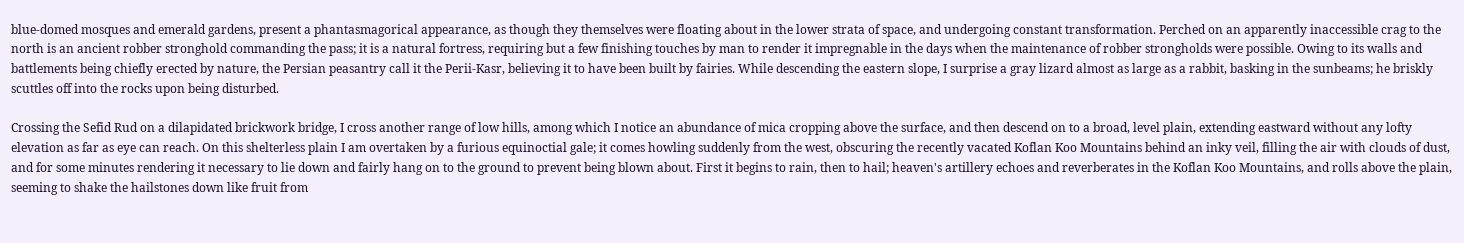blue-domed mosques and emerald gardens, present a phantasmagorical appearance, as though they themselves were floating about in the lower strata of space, and undergoing constant transformation. Perched on an apparently inaccessible crag to the north is an ancient robber stronghold commanding the pass; it is a natural fortress, requiring but a few finishing touches by man to render it impregnable in the days when the maintenance of robber strongholds were possible. Owing to its walls and battlements being chiefly erected by nature, the Persian peasantry call it the Perii-Kasr, believing it to have been built by fairies. While descending the eastern slope, I surprise a gray lizard almost as large as a rabbit, basking in the sunbeams; he briskly scuttles off into the rocks upon being disturbed.

Crossing the Sefid Rud on a dilapidated brickwork bridge, I cross another range of low hills, among which I notice an abundance of mica cropping above the surface, and then descend on to a broad, level plain, extending eastward without any lofty elevation as far as eye can reach. On this shelterless plain I am overtaken by a furious equinoctial gale; it comes howling suddenly from the west, obscuring the recently vacated Koflan Koo Mountains behind an inky veil, filling the air with clouds of dust, and for some minutes rendering it necessary to lie down and fairly hang on to the ground to prevent being blown about. First it begins to rain, then to hail; heaven's artillery echoes and reverberates in the Koflan Koo Mountains, and rolls above the plain, seeming to shake the hailstones down like fruit from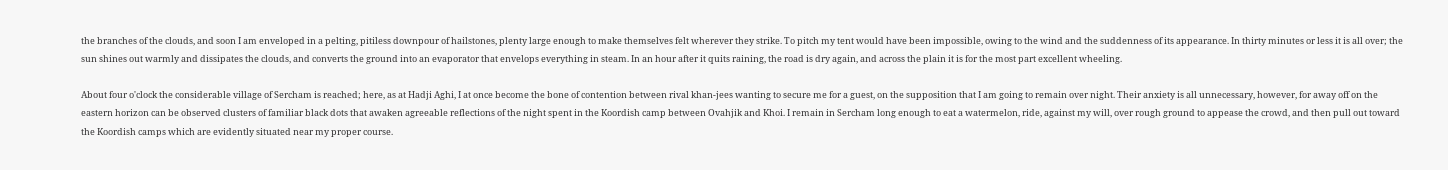the branches of the clouds, and soon I am enveloped in a pelting, pitiless downpour of hailstones, plenty large enough to make themselves felt wherever they strike. To pitch my tent would have been impossible, owing to the wind and the suddenness of its appearance. In thirty minutes or less it is all over; the sun shines out warmly and dissipates the clouds, and converts the ground into an evaporator that envelops everything in steam. In an hour after it quits raining, the road is dry again, and across the plain it is for the most part excellent wheeling.

About four o'clock the considerable village of Sercham is reached; here, as at Hadji Aghi, I at once become the bone of contention between rival khan-jees wanting to secure me for a guest, on the supposition that I am going to remain over night. Their anxiety is all unnecessary, however, for away off on the eastern horizon can be observed clusters of familiar black dots that awaken agreeable reflections of the night spent in the Koordish camp between Ovahjik and Khoi. I remain in Sercham long enough to eat a watermelon, ride, against my will, over rough ground to appease the crowd, and then pull out toward the Koordish camps which are evidently situated near my proper course.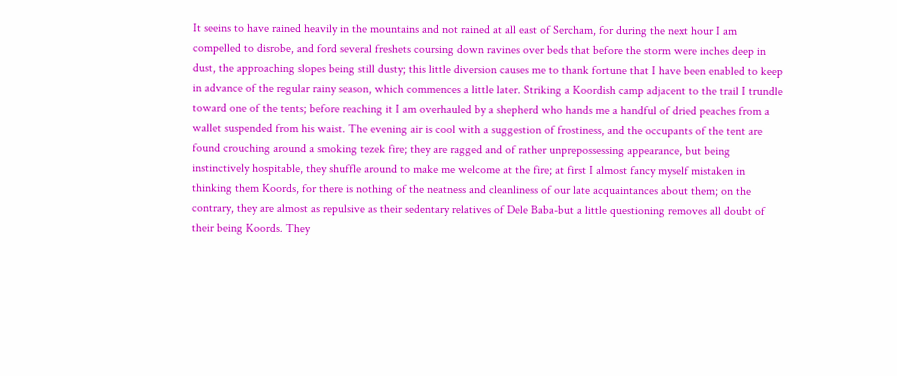It seeins to have rained heavily in the mountains and not rained at all east of Sercham, for during the next hour I am compelled to disrobe, and ford several freshets coursing down ravines over beds that before the storm were inches deep in dust, the approaching slopes being still dusty; this little diversion causes me to thank fortune that I have been enabled to keep in advance of the regular rainy season, which commences a little later. Striking a Koordish camp adjacent to the trail I trundle toward one of the tents; before reaching it I am overhauled by a shepherd who hands me a handful of dried peaches from a wallet suspended from his waist. The evening air is cool with a suggestion of frostiness, and the occupants of the tent are found crouching around a smoking tezek fire; they are ragged and of rather unprepossessing appearance, but being instinctively hospitable, they shuffle around to make me welcome at the fire; at first I almost fancy myself mistaken in thinking them Koords, for there is nothing of the neatness and cleanliness of our late acquaintances about them; on the contrary, they are almost as repulsive as their sedentary relatives of Dele Baba-but a little questioning removes all doubt of their being Koords. They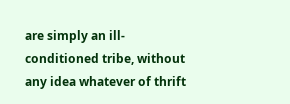are simply an ill-conditioned tribe, without any idea whatever of thrift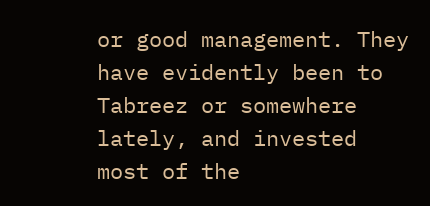or good management. They have evidently been to Tabreez or somewhere lately, and invested most of the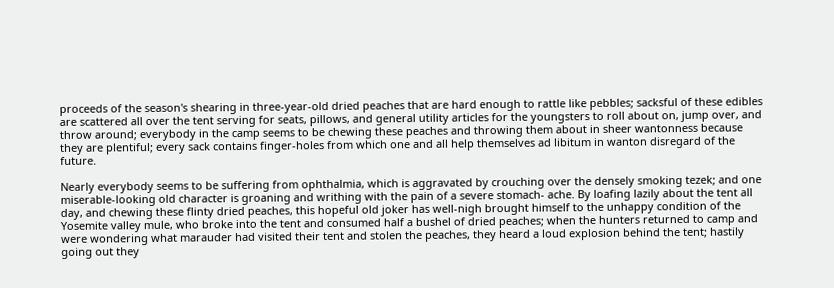proceeds of the season's shearing in three-year-old dried peaches that are hard enough to rattle like pebbles; sacksful of these edibles are scattered all over the tent serving for seats, pillows, and general utility articles for the youngsters to roll about on, jump over, and throw around; everybody in the camp seems to be chewing these peaches and throwing them about in sheer wantonness because they are plentiful; every sack contains finger-holes from which one and all help themselves ad libitum in wanton disregard of the future.

Nearly everybody seems to be suffering from ophthalmia, which is aggravated by crouching over the densely smoking tezek; and one miserable-looking old character is groaning and writhing with the pain of a severe stomach- ache. By loafing lazily about the tent all day, and chewing these flinty dried peaches, this hopeful old joker has well-nigh brought himself to the unhappy condition of the Yosemite valley mule, who broke into the tent and consumed half a bushel of dried peaches; when the hunters returned to camp and were wondering what marauder had visited their tent and stolen the peaches, they heard a loud explosion behind the tent; hastily going out they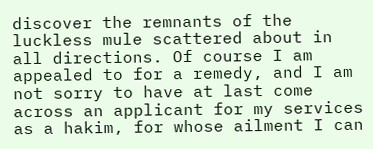discover the remnants of the luckless mule scattered about in all directions. Of course I am appealed to for a remedy, and I am not sorry to have at last come across an applicant for my services as a hakim, for whose ailment I can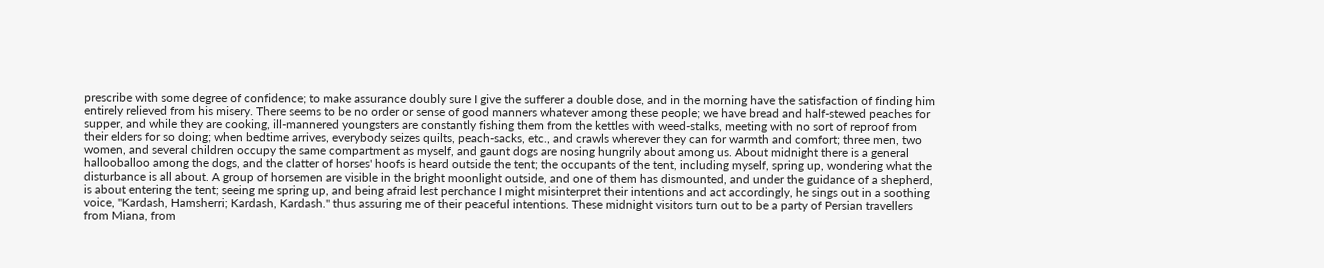prescribe with some degree of confidence; to make assurance doubly sure I give the sufferer a double dose, and in the morning have the satisfaction of finding him entirely relieved from his misery. There seems to be no order or sense of good manners whatever among these people; we have bread and half-stewed peaches for supper, and while they are cooking, ill-mannered youngsters are constantly fishing them from the kettles with weed-stalks, meeting with no sort of reproof from their elders for so doing; when bedtime arrives, everybody seizes quilts, peach-sacks, etc., and crawls wherever they can for warmth and comfort; three men, two women, and several children occupy the same compartment as myself, and gaunt dogs are nosing hungrily about among us. About midnight there is a general hallooballoo among the dogs, and the clatter of horses' hoofs is heard outside the tent; the occupants of the tent, including myself, spring up, wondering what the disturbance is all about. A group of horsemen are visible in the bright moonlight outside, and one of them has dismounted, and under the guidance of a shepherd, is about entering the tent; seeing me spring up, and being afraid lest perchance I might misinterpret their intentions and act accordingly, he sings out in a soothing voice, "Kardash, Hamsherri; Kardash, Kardash." thus assuring me of their peaceful intentions. These midnight visitors turn out to be a party of Persian travellers from Miana, from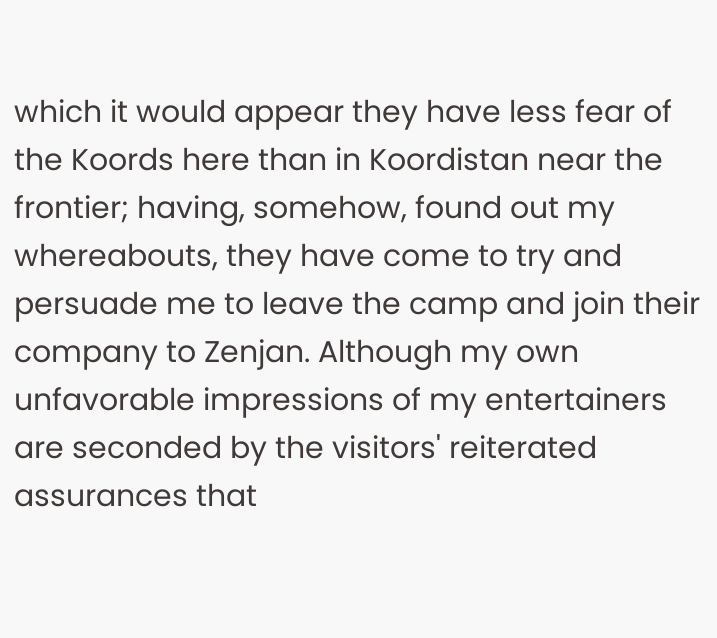which it would appear they have less fear of the Koords here than in Koordistan near the frontier; having, somehow, found out my whereabouts, they have come to try and persuade me to leave the camp and join their company to Zenjan. Although my own unfavorable impressions of my entertainers are seconded by the visitors' reiterated assurances that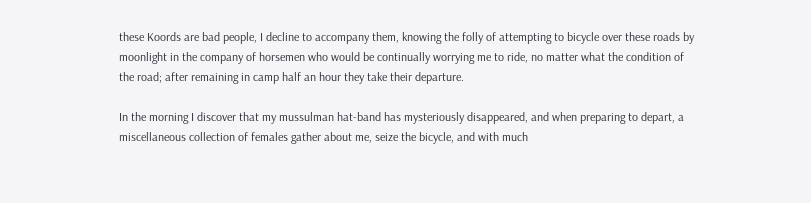these Koords are bad people, I decline to accompany them, knowing the folly of attempting to bicycle over these roads by moonlight in the company of horsemen who would be continually worrying me to ride, no matter what the condition of the road; after remaining in camp half an hour they take their departure.

In the morning I discover that my mussulman hat-band has mysteriously disappeared, and when preparing to depart, a miscellaneous collection of females gather about me, seize the bicycle, and with much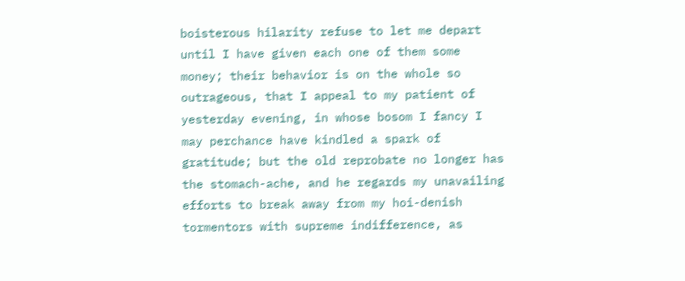boisterous hilarity refuse to let me depart until I have given each one of them some money; their behavior is on the whole so outrageous, that I appeal to my patient of yesterday evening, in whose bosom I fancy I may perchance have kindled a spark of gratitude; but the old reprobate no longer has the stomach-ache, and he regards my unavailing efforts to break away from my hoi-denish tormentors with supreme indifference, as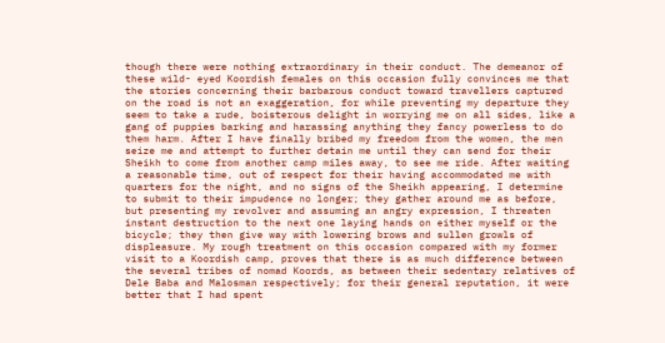though there were nothing extraordinary in their conduct. The demeanor of these wild- eyed Koordish females on this occasion fully convinces me that the stories concerning their barbarous conduct toward travellers captured on the road is not an exaggeration, for while preventing my departure they seem to take a rude, boisterous delight in worrying me on all sides, like a gang of puppies barking and harassing anything they fancy powerless to do them harm. After I have finally bribed my freedom from the women, the men seize me and attempt to further detain me until they can send for their Sheikh to come from another camp miles away, to see me ride. After waiting a reasonable time, out of respect for their having accommodated me with quarters for the night, and no signs of the Sheikh appearing, I determine to submit to their impudence no longer; they gather around me as before, but presenting my revolver and assuming an angry expression, I threaten instant destruction to the next one laying hands on either myself or the bicycle; they then give way with lowering brows and sullen growls of displeasure. My rough treatment on this occasion compared with my former visit to a Koordish camp, proves that there is as much difference between the several tribes of nomad Koords, as between their sedentary relatives of Dele Baba and Malosman respectively; for their general reputation, it were better that I had spent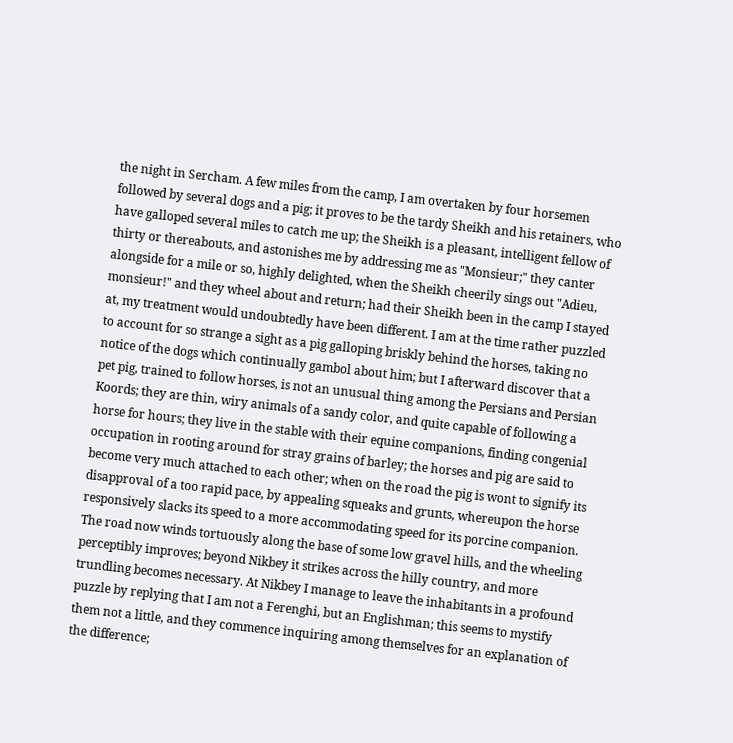the night in Sercham. A few miles from the camp, I am overtaken by four horsemen followed by several dogs and a pig; it proves to be the tardy Sheikh and his retainers, who have galloped several miles to catch me up; the Sheikh is a pleasant, intelligent fellow of thirty or thereabouts, and astonishes me by addressing me as "Monsieur;" they canter alongside for a mile or so, highly delighted, when the Sheikh cheerily sings out "Adieu, monsieur!" and they wheel about and return; had their Sheikh been in the camp I stayed at, my treatment would undoubtedly have been different. I am at the time rather puzzled to account for so strange a sight as a pig galloping briskly behind the horses, taking no notice of the dogs which continually gambol about him; but I afterward discover that a pet pig, trained to follow horses, is not an unusual thing among the Persians and Persian Koords; they are thin, wiry animals of a sandy color, and quite capable of following a horse for hours; they live in the stable with their equine companions, finding congenial occupation in rooting around for stray grains of barley; the horses and pig are said to become very much attached to each other; when on the road the pig is wont to signify its disapproval of a too rapid pace, by appealing squeaks and grunts, whereupon the horse responsively slacks its speed to a more accommodating speed for its porcine companion. The road now winds tortuously along the base of some low gravel hills, and the wheeling perceptibly improves; beyond Nikbey it strikes across the hilly country, and more trundling becomes necessary. At Nikbey I manage to leave the inhabitants in a profound puzzle by replying that I am not a Ferenghi, but an Englishman; this seems to mystify them not a little, and they commence inquiring among themselves for an explanation of the difference;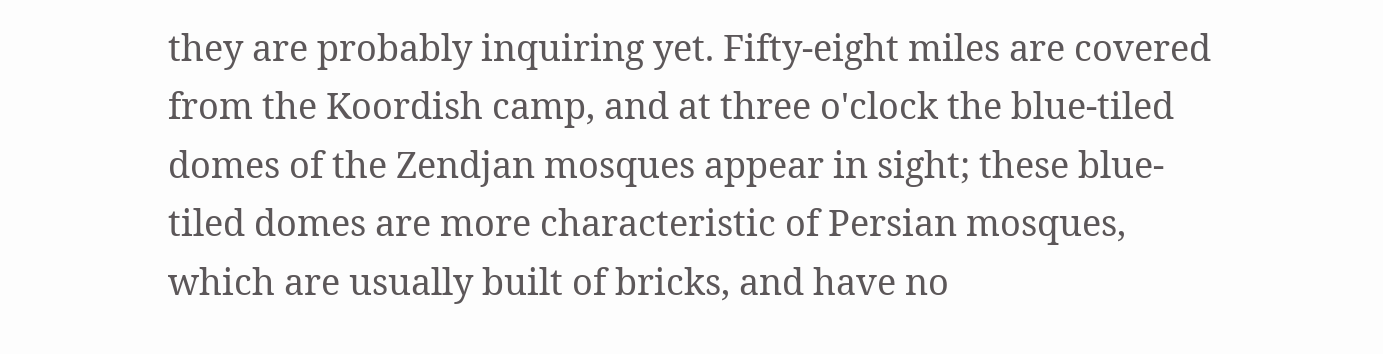they are probably inquiring yet. Fifty-eight miles are covered from the Koordish camp, and at three o'clock the blue-tiled domes of the Zendjan mosques appear in sight; these blue-tiled domes are more characteristic of Persian mosques, which are usually built of bricks, and have no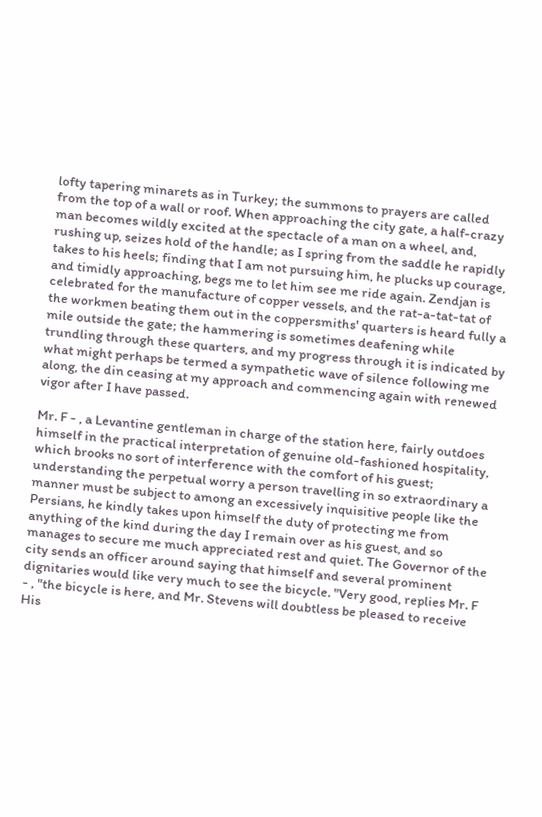lofty tapering minarets as in Turkey; the summons to prayers are called from the top of a wall or roof. When approaching the city gate, a half-crazy man becomes wildly excited at the spectacle of a man on a wheel, and, rushing up, seizes hold of the handle; as I spring from the saddle he rapidly takes to his heels; finding that I am not pursuing him, he plucks up courage, and timidly approaching, begs me to let him see me ride again. Zendjan is celebrated for the manufacture of copper vessels, and the rat-a-tat-tat of the workmen beating them out in the coppersmiths' quarters is heard fully a mile outside the gate; the hammering is sometimes deafening while trundling through these quarters, and my progress through it is indicated by what might perhaps be termed a sympathetic wave of silence following me along, the din ceasing at my approach and commencing again with renewed vigor after I have passed.

Mr. F - , a Levantine gentleman in charge of the station here, fairly outdoes himself in the practical interpretation of genuine old-fashioned hospitality, which brooks no sort of interference with the comfort of his guest; understanding the perpetual worry a person travelling in so extraordinary a manner must be subject to among an excessively inquisitive people like the Persians, he kindly takes upon himself the duty of protecting me from anything of the kind during the day I remain over as his guest, and so manages to secure me much appreciated rest and quiet. The Governor of the city sends an officer around saying that himself and several prominent dignitaries would like very much to see the bicycle. "Very good, replies Mr. F - , "the bicycle is here, and Mr. Stevens will doubtless be pleased to receive His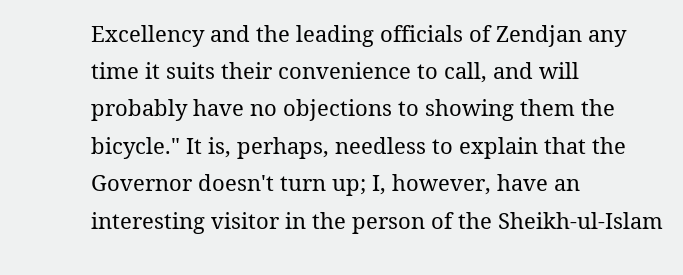Excellency and the leading officials of Zendjan any time it suits their convenience to call, and will probably have no objections to showing them the bicycle." It is, perhaps, needless to explain that the Governor doesn't turn up; I, however, have an interesting visitor in the person of the Sheikh-ul-Islam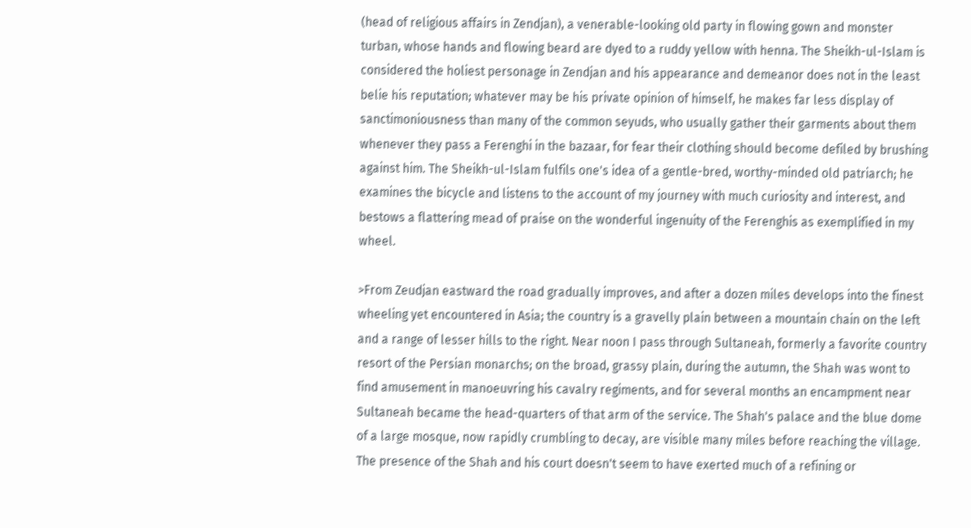(head of religious affairs in Zendjan), a venerable-looking old party in flowing gown and monster turban, whose hands and flowing beard are dyed to a ruddy yellow with henna. The Sheikh-ul-Islam is considered the holiest personage in Zendjan and his appearance and demeanor does not in the least belie his reputation; whatever may be his private opinion of himself, he makes far less display of sanctimoniousness than many of the common seyuds, who usually gather their garments about them whenever they pass a Ferenghi in the bazaar, for fear their clothing should become defiled by brushing against him. The Sheikh-ul-Islam fulfils one's idea of a gentle-bred, worthy-minded old patriarch; he examines the bicycle and listens to the account of my journey with much curiosity and interest, and bestows a flattering mead of praise on the wonderful ingenuity of the Ferenghis as exemplified in my wheel.

>From Zeudjan eastward the road gradually improves, and after a dozen miles develops into the finest wheeling yet encountered in Asia; the country is a gravelly plain between a mountain chain on the left and a range of lesser hills to the right. Near noon I pass through Sultaneah, formerly a favorite country resort of the Persian monarchs; on the broad, grassy plain, during the autumn, the Shah was wont to find amusement in manoeuvring his cavalry regiments, and for several months an encampment near Sultaneah became the head-quarters of that arm of the service. The Shah's palace and the blue dome of a large mosque, now rapidly crumbling to decay, are visible many miles before reaching the village. The presence of the Shah and his court doesn't seem to have exerted much of a refining or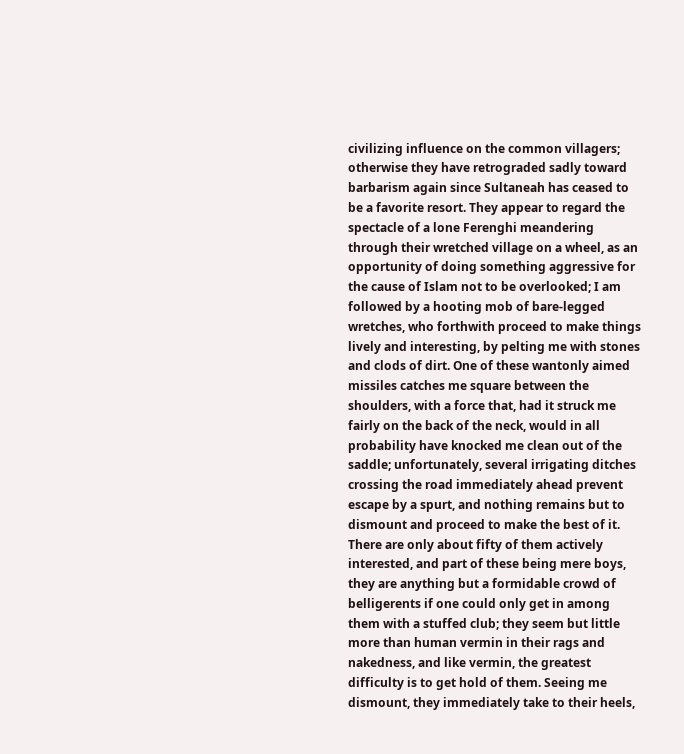civilizing influence on the common villagers; otherwise they have retrograded sadly toward barbarism again since Sultaneah has ceased to be a favorite resort. They appear to regard the spectacle of a lone Ferenghi meandering through their wretched village on a wheel, as an opportunity of doing something aggressive for the cause of Islam not to be overlooked; I am followed by a hooting mob of bare-legged wretches, who forthwith proceed to make things lively and interesting, by pelting me with stones and clods of dirt. One of these wantonly aimed missiles catches me square between the shoulders, with a force that, had it struck me fairly on the back of the neck, would in all probability have knocked me clean out of the saddle; unfortunately, several irrigating ditches crossing the road immediately ahead prevent escape by a spurt, and nothing remains but to dismount and proceed to make the best of it. There are only about fifty of them actively interested, and part of these being mere boys, they are anything but a formidable crowd of belligerents if one could only get in among them with a stuffed club; they seem but little more than human vermin in their rags and nakedness, and like vermin, the greatest difficulty is to get hold of them. Seeing me dismount, they immediately take to their heels,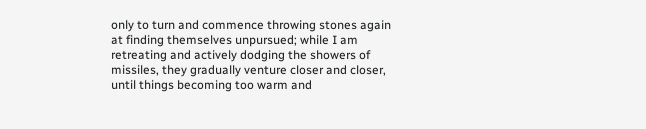only to turn and commence throwing stones again at finding themselves unpursued; while I am retreating and actively dodging the showers of missiles, they gradually venture closer and closer, until things becoming too warm and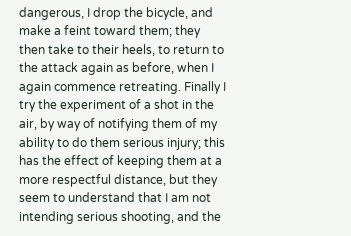dangerous, I drop the bicycle, and make a feint toward them; they then take to their heels, to return to the attack again as before, when I again commence retreating. Finally I try the experiment of a shot in the air, by way of notifying them of my ability to do them serious injury; this has the effect of keeping them at a more respectful distance, but they seem to understand that I am not intending serious shooting, and the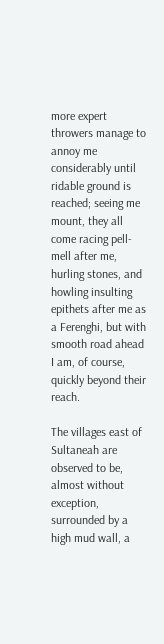more expert throwers manage to annoy me considerably until ridable ground is reached; seeing me mount, they all come racing pell-mell after me, hurling stones, and howling insulting epithets after me as a Ferenghi, but with smooth road ahead I am, of course, quickly beyond their reach.

The villages east of Sultaneah are observed to be, almost without exception, surrounded by a high mud wall, a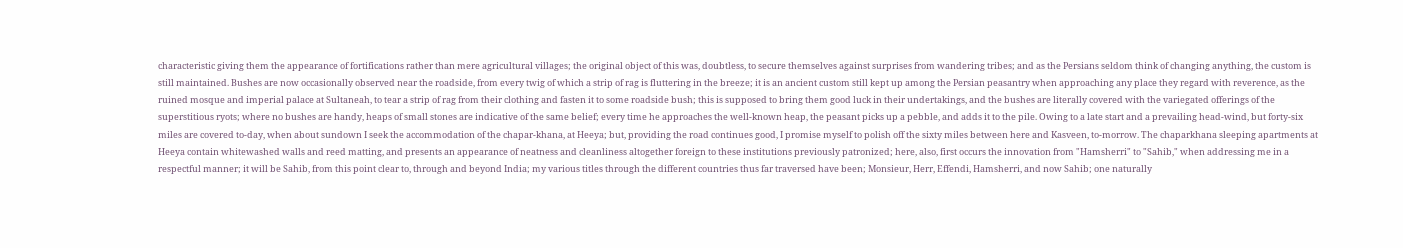characteristic giving them the appearance of fortifications rather than mere agricultural villages; the original object of this was, doubtless, to secure themselves against surprises from wandering tribes; and as the Persians seldom think of changing anything, the custom is still maintained. Bushes are now occasionally observed near the roadside, from every twig of which a strip of rag is fluttering in the breeze; it is an ancient custom still kept up among the Persian peasantry when approaching any place they regard with reverence, as the ruined mosque and imperial palace at Sultaneah, to tear a strip of rag from their clothing and fasten it to some roadside bush; this is supposed to bring them good luck in their undertakings, and the bushes are literally covered with the variegated offerings of the superstitious ryots; where no bushes are handy, heaps of small stones are indicative of the same belief; every time he approaches the well-known heap, the peasant picks up a pebble, and adds it to the pile. Owing to a late start and a prevailing head-wind, but forty-six miles are covered to-day, when about sundown I seek the accommodation of the chapar-khana, at Heeya; but, providing the road continues good, I promise myself to polish off the sixty miles between here and Kasveen, to-morrow. The chaparkhana sleeping apartments at Heeya contain whitewashed walls and reed matting, and presents an appearance of neatness and cleanliness altogether foreign to these institutions previously patronized; here, also, first occurs the innovation from "Hamsherri" to "Sahib," when addressing me in a respectful manner; it will be Sahib, from this point clear to, through and beyond India; my various titles through the different countries thus far traversed have been; Monsieur, Herr, Effendi, Hamsherri, and now Sahib; one naturally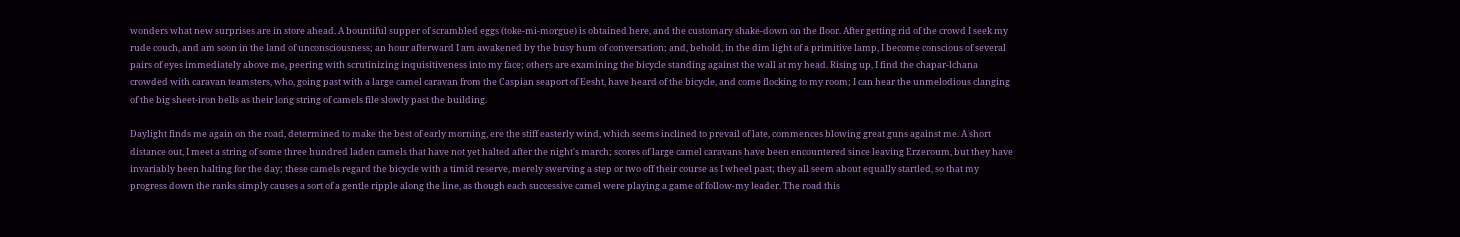wonders what new surprises are in store ahead. A bountiful supper of scrambled eggs (toke-mi-morgue) is obtained here, and the customary shake-down on the floor. After getting rid of the crowd I seek my rude couch, and am soon in the land of unconsciousness; an hour afterward I am awakened by the busy hum of conversation; and, behold, in the dim light of a primitive lamp, I become conscious of several pairs of eyes immediately above me, peering with scrutinizing inquisitiveness into my face; others are examining the bicycle standing against the wall at my head. Rising up, I find the chapar-lchana crowded with caravan teamsters, who, going past with a large camel caravan from the Caspian seaport of Eesht, have heard of the bicycle, and come flocking to my room; I can hear the unmelodious clanging of the big sheet-iron bells as their long string of camels file slowly past the building.

Daylight finds me again on the road, determined to make the best of early morning, ere the stiff easterly wind, which seems inclined to prevail of late, commences blowing great guns against me. A short distance out, I meet a string of some three hundred laden camels that have not yet halted after the night's march; scores of large camel caravans have been encountered since leaving Erzeroum, but they have invariably been halting for the day; these camels regard the bicycle with a timid reserve, merely swerving a step or two off their course as I wheel past; they all seem about equally startled, so that my progress down the ranks simply causes a sort of a gentle ripple along the line, as though each successive camel were playing a game of follow-my leader. The road this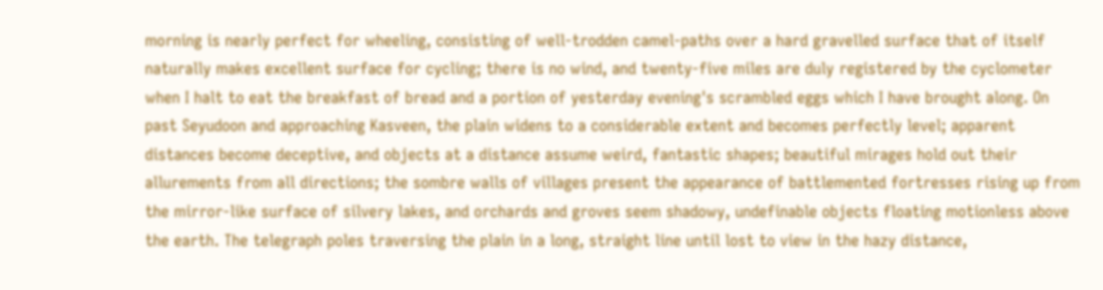morning is nearly perfect for wheeling, consisting of well-trodden camel-paths over a hard gravelled surface that of itself naturally makes excellent surface for cycling; there is no wind, and twenty-five miles are duly registered by the cyclometer when I halt to eat the breakfast of bread and a portion of yesterday evening's scrambled eggs which I have brought along. On past Seyudoon and approaching Kasveen, the plain widens to a considerable extent and becomes perfectly level; apparent distances become deceptive, and objects at a distance assume weird, fantastic shapes; beautiful mirages hold out their allurements from all directions; the sombre walls of villages present the appearance of battlemented fortresses rising up from the mirror-like surface of silvery lakes, and orchards and groves seem shadowy, undefinable objects floating motionless above the earth. The telegraph poles traversing the plain in a long, straight line until lost to view in the hazy distance,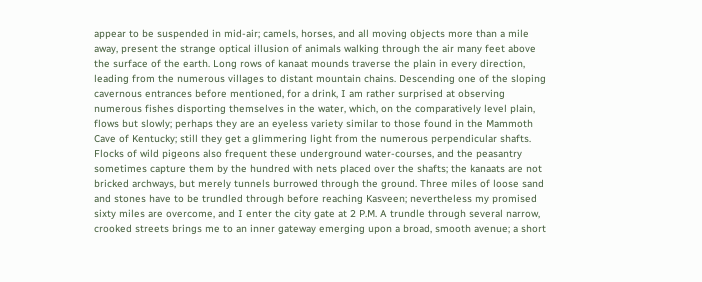appear to be suspended in mid-air; camels, horses, and all moving objects more than a mile away, present the strange optical illusion of animals walking through the air many feet above the surface of the earth. Long rows of kanaat mounds traverse the plain in every direction, leading from the numerous villages to distant mountain chains. Descending one of the sloping cavernous entrances before mentioned, for a drink, I am rather surprised at observing numerous fishes disporting themselves in the water, which, on the comparatively level plain, flows but slowly; perhaps they are an eyeless variety similar to those found in the Mammoth Cave of Kentucky; still they get a glimmering light from the numerous perpendicular shafts. Flocks of wild pigeons also frequent these underground water-courses, and the peasantry sometimes capture them by the hundred with nets placed over the shafts; the kanaats are not bricked archways, but merely tunnels burrowed through the ground. Three miles of loose sand and stones have to be trundled through before reaching Kasveen; nevertheless my promised sixty miles are overcome, and I enter the city gate at 2 P.M. A trundle through several narrow, crooked streets brings me to an inner gateway emerging upon a broad, smooth avenue; a short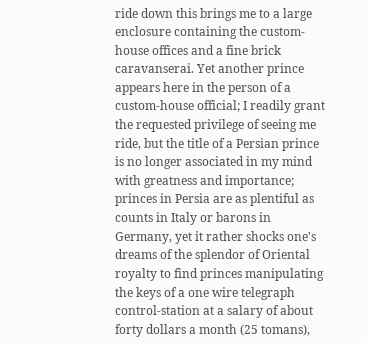ride down this brings me to a large enclosure containing the custom-house offices and a fine brick caravanserai. Yet another prince appears here in the person of a custom-house official; I readily grant the requested privilege of seeing me ride, but the title of a Persian prince is no longer associated in my mind with greatness and importance; princes in Persia are as plentiful as counts in Italy or barons in Germany, yet it rather shocks one's dreams of the splendor of Oriental royalty to find princes manipulating the keys of a one wire telegraph control-station at a salary of about forty dollars a month (25 tomans),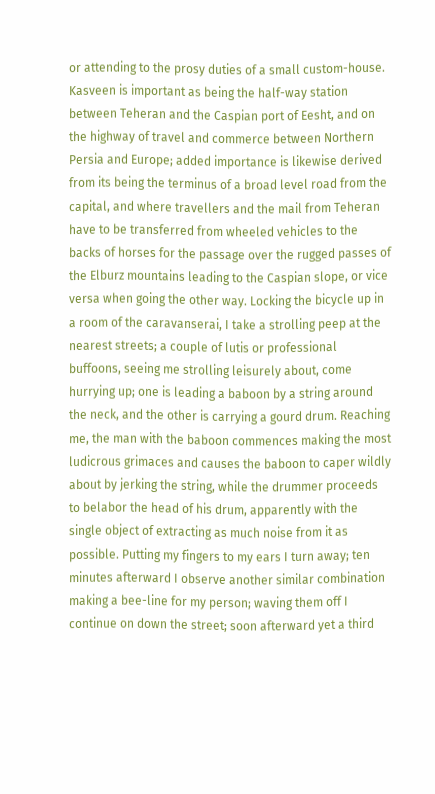or attending to the prosy duties of a small custom-house. Kasveen is important as being the half-way station between Teheran and the Caspian port of Eesht, and on the highway of travel and commerce between Northern Persia and Europe; added importance is likewise derived from its being the terminus of a broad level road from the capital, and where travellers and the mail from Teheran have to be transferred from wheeled vehicles to the backs of horses for the passage over the rugged passes of the Elburz mountains leading to the Caspian slope, or vice versa when going the other way. Locking the bicycle up in a room of the caravanserai, I take a strolling peep at the nearest streets; a couple of lutis or professional buffoons, seeing me strolling leisurely about, come hurrying up; one is leading a baboon by a string around the neck, and the other is carrying a gourd drum. Reaching me, the man with the baboon commences making the most ludicrous grimaces and causes the baboon to caper wildly about by jerking the string, while the drummer proceeds to belabor the head of his drum, apparently with the single object of extracting as much noise from it as possible. Putting my fingers to my ears I turn away; ten minutes afterward I observe another similar combination making a bee-line for my person; waving them off I continue on down the street; soon afterward yet a third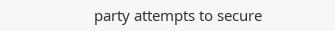party attempts to secure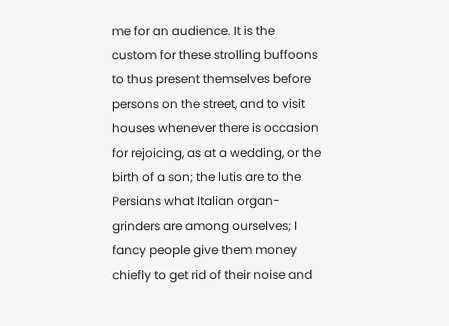me for an audience. It is the custom for these strolling buffoons to thus present themselves before persons on the street, and to visit houses whenever there is occasion for rejoicing, as at a wedding, or the birth of a son; the lutis are to the Persians what Italian organ-grinders are among ourselves; I fancy people give them money chiefly to get rid of their noise and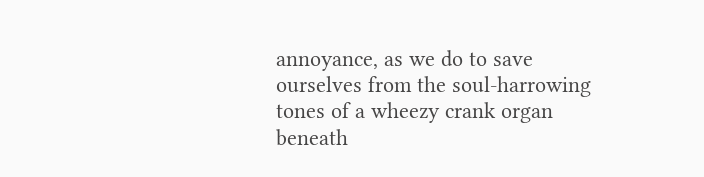annoyance, as we do to save ourselves from the soul-harrowing tones of a wheezy crank organ beneath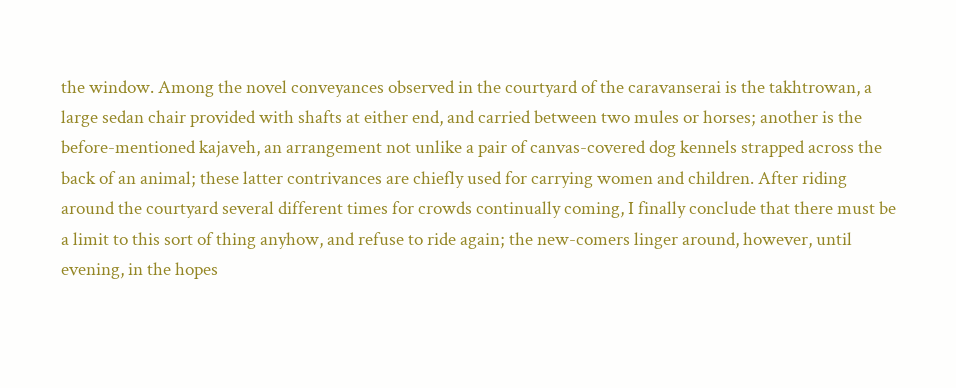the window. Among the novel conveyances observed in the courtyard of the caravanserai is the takhtrowan, a large sedan chair provided with shafts at either end, and carried between two mules or horses; another is the before-mentioned kajaveh, an arrangement not unlike a pair of canvas-covered dog kennels strapped across the back of an animal; these latter contrivances are chiefly used for carrying women and children. After riding around the courtyard several different times for crowds continually coming, I finally conclude that there must be a limit to this sort of thing anyhow, and refuse to ride again; the new-comers linger around, however, until evening, in the hopes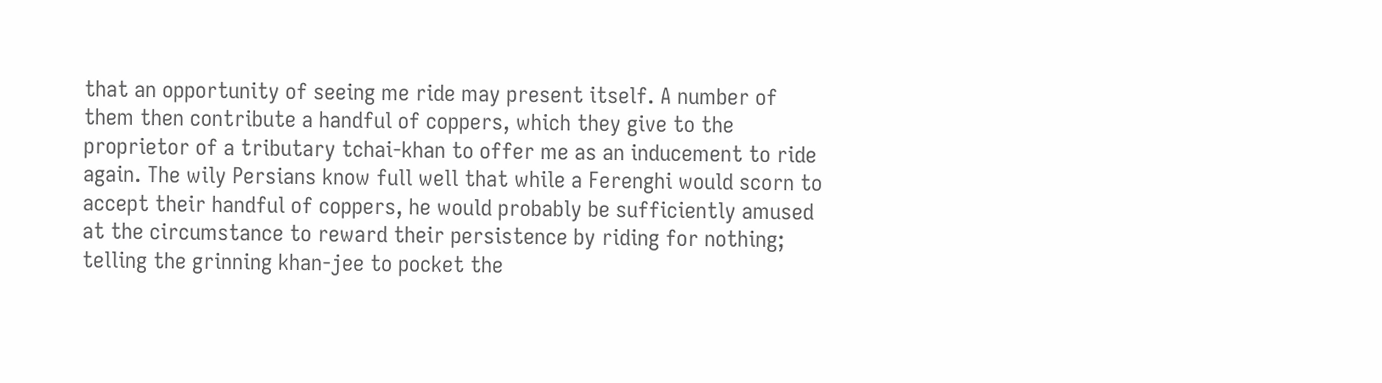that an opportunity of seeing me ride may present itself. A number of them then contribute a handful of coppers, which they give to the proprietor of a tributary tchai-khan to offer me as an inducement to ride again. The wily Persians know full well that while a Ferenghi would scorn to accept their handful of coppers, he would probably be sufficiently amused at the circumstance to reward their persistence by riding for nothing; telling the grinning khan-jee to pocket the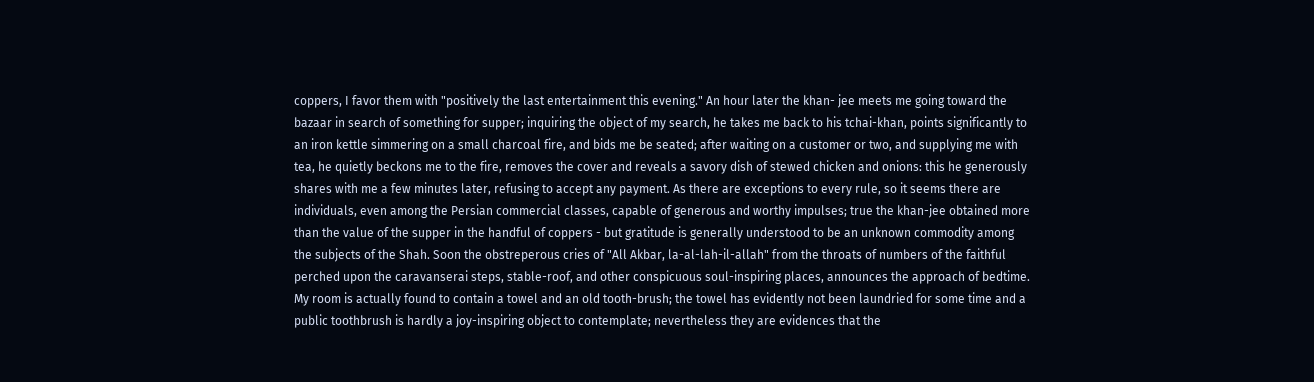coppers, I favor them with "positively the last entertainment this evening." An hour later the khan- jee meets me going toward the bazaar in search of something for supper; inquiring the object of my search, he takes me back to his tchai-khan, points significantly to an iron kettle simmering on a small charcoal fire, and bids me be seated; after waiting on a customer or two, and supplying me with tea, he quietly beckons me to the fire, removes the cover and reveals a savory dish of stewed chicken and onions: this he generously shares with me a few minutes later, refusing to accept any payment. As there are exceptions to every rule, so it seems there are individuals, even among the Persian commercial classes, capable of generous and worthy impulses; true the khan-jee obtained more than the value of the supper in the handful of coppers - but gratitude is generally understood to be an unknown commodity among the subjects of the Shah. Soon the obstreperous cries of "All Akbar, la-al-lah-il-allah" from the throats of numbers of the faithful perched upon the caravanserai steps, stable-roof, and other conspicuous soul-inspiring places, announces the approach of bedtime. My room is actually found to contain a towel and an old tooth-brush; the towel has evidently not been laundried for some time and a public toothbrush is hardly a joy-inspiring object to contemplate; nevertheless they are evidences that the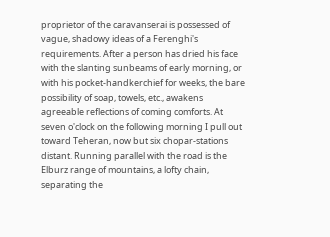proprietor of the caravanserai is possessed of vague, shadowy ideas of a Ferenghi's requirements. After a person has dried his face with the slanting sunbeams of early morning, or with his pocket-handkerchief for weeks, the bare possibility of soap, towels, etc., awakens agreeable reflections of coming comforts. At seven o'clock on the following morning I pull out toward Teheran, now but six chopar-stations distant. Running parallel with the road is the Elburz range of mountains, a lofty chain, separating the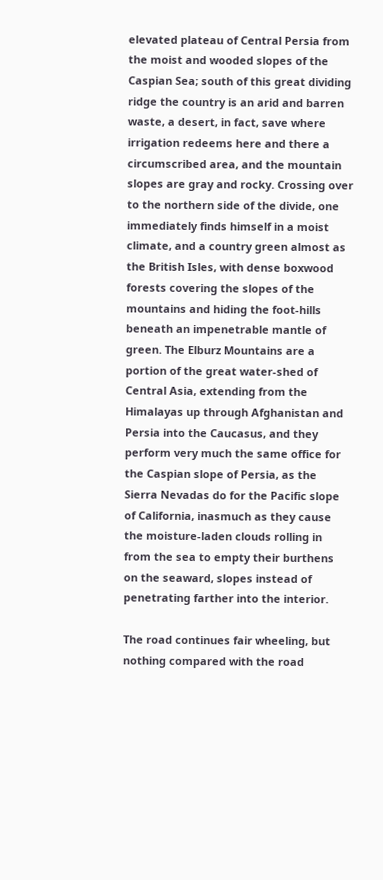elevated plateau of Central Persia from the moist and wooded slopes of the Caspian Sea; south of this great dividing ridge the country is an arid and barren waste, a desert, in fact, save where irrigation redeems here and there a circumscribed area, and the mountain slopes are gray and rocky. Crossing over to the northern side of the divide, one immediately finds himself in a moist climate, and a country green almost as the British Isles, with dense boxwood forests covering the slopes of the mountains and hiding the foot-hills beneath an impenetrable mantle of green. The Elburz Mountains are a portion of the great water-shed of Central Asia, extending from the Himalayas up through Afghanistan and Persia into the Caucasus, and they perform very much the same office for the Caspian slope of Persia, as the Sierra Nevadas do for the Pacific slope of California, inasmuch as they cause the moisture-laden clouds rolling in from the sea to empty their burthens on the seaward, slopes instead of penetrating farther into the interior.

The road continues fair wheeling, but nothing compared with the road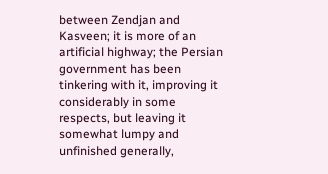between Zendjan and Kasveen; it is more of an artificial highway; the Persian government has been tinkering with it, improving it considerably in some respects, but leaving it somewhat lumpy and unfinished generally,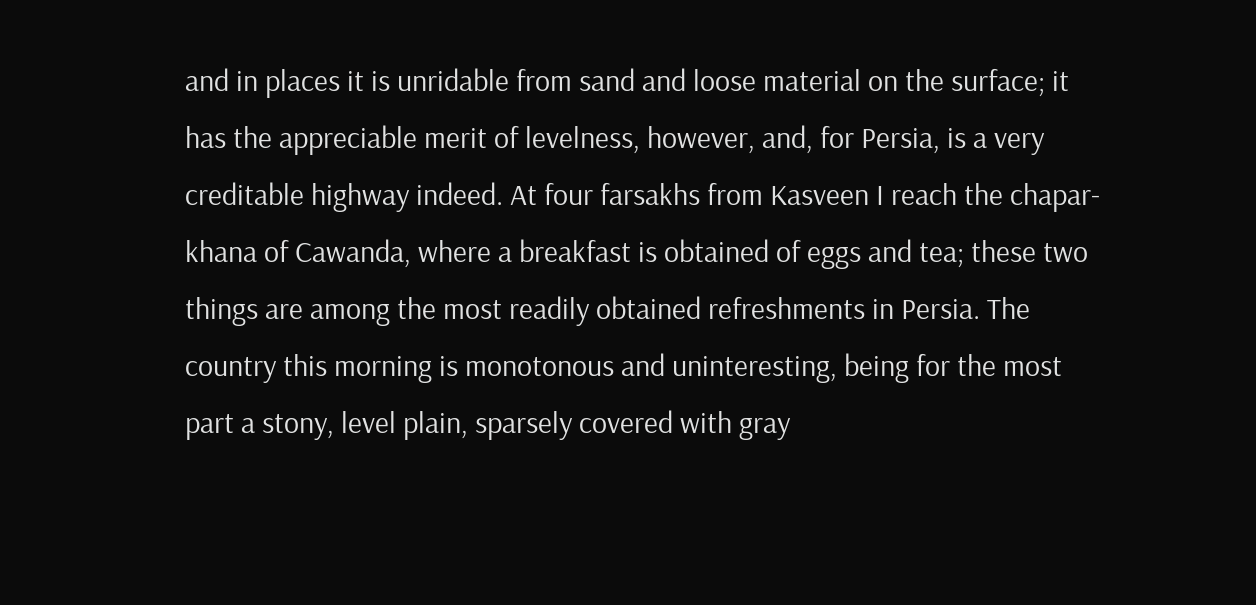and in places it is unridable from sand and loose material on the surface; it has the appreciable merit of levelness, however, and, for Persia, is a very creditable highway indeed. At four farsakhs from Kasveen I reach the chapar-khana of Cawanda, where a breakfast is obtained of eggs and tea; these two things are among the most readily obtained refreshments in Persia. The country this morning is monotonous and uninteresting, being for the most part a stony, level plain, sparsely covered with gray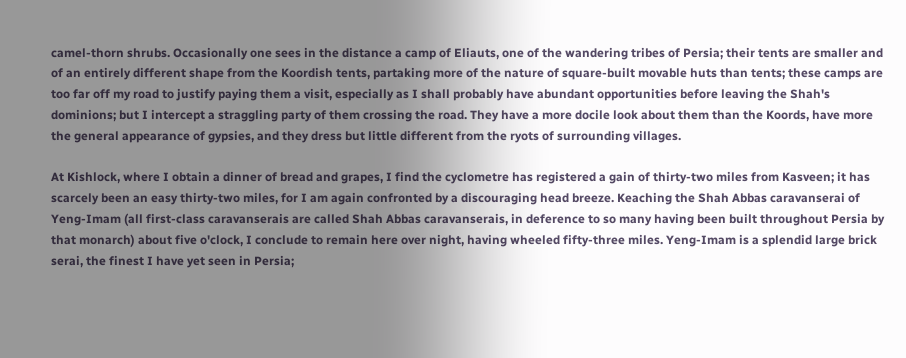camel-thorn shrubs. Occasionally one sees in the distance a camp of Eliauts, one of the wandering tribes of Persia; their tents are smaller and of an entirely different shape from the Koordish tents, partaking more of the nature of square-built movable huts than tents; these camps are too far off my road to justify paying them a visit, especially as I shall probably have abundant opportunities before leaving the Shah's dominions; but I intercept a straggling party of them crossing the road. They have a more docile look about them than the Koords, have more the general appearance of gypsies, and they dress but little different from the ryots of surrounding villages.

At Kishlock, where I obtain a dinner of bread and grapes, I find the cyclometre has registered a gain of thirty-two miles from Kasveen; it has scarcely been an easy thirty-two miles, for I am again confronted by a discouraging head breeze. Keaching the Shah Abbas caravanserai of Yeng-Imam (all first-class caravanserais are called Shah Abbas caravanserais, in deference to so many having been built throughout Persia by that monarch) about five o'clock, I conclude to remain here over night, having wheeled fifty-three miles. Yeng-Imam is a splendid large brick serai, the finest I have yet seen in Persia;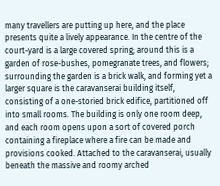many travellers are putting up here, and the place presents quite a lively appearance. In the centre of the court-yard is a large covered spring; around this is a garden of rose-bushes, pomegranate trees, and flowers; surrounding the garden is a brick walk, and forming yet a larger square is the caravanserai building itself, consisting of a one-storied brick edifice, partitioned off into small rooms. The building is only one room deep, and each room opens upon a sort of covered porch containing a fireplace where a fire can be made and provisions cooked. Attached to the caravanserai, usually beneath the massive and roomy arched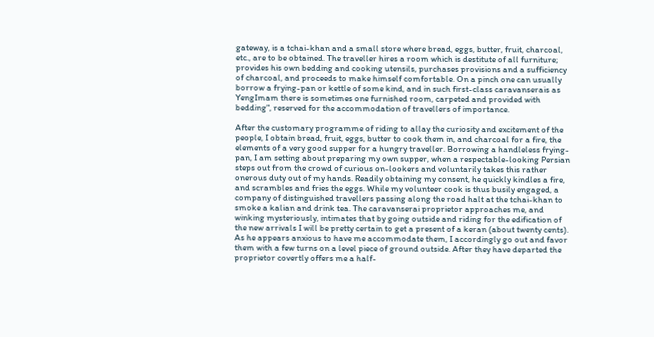gateway, is a tchai-khan and a small store where bread, eggs, butter, fruit, charcoal, etc., are to be obtained. The traveller hires a room which is destitute of all furniture; provides his own bedding and cooking utensils, purchases provisions and a sufficiency of charcoal, and proceeds to make himself comfortable. On a pinch one can usually borrow a frying-pan or kettle of some kind, and in such first-class caravanserais as YengImam there is sometimes one furnished room, carpeted and provided with bedding", reserved for the accommodation of travellers of importance.

After the customary programme of riding to allay the curiosity and excitement of the people, I obtain bread, fruit, eggs, butter to cook them in, and charcoal for a fire, the elements of a very good supper for a hungry traveller. Borrowing a handleless frying-pan, I am setting about preparing my own supper, when a respectable-looking Persian steps out from the crowd of curious on-lookers and voluntarily takes this rather onerous duty out of my hands. Readily obtaining my consent, he quickly kindles a fire, and scrambles and fries the eggs. While my volunteer cook is thus busily engaged, a company of distinguished travellers passing along the road halt at the tchai-khan to smoke a kalian and drink tea. The caravanserai proprietor approaches me, and winking mysteriously, intimates that by going outside and riding for the edification of the new arrivals I will be pretty certain to get a present of a keran (about twenty cents). As he appears anxious to have me accommodate them, I accordingly go out and favor them with a few turns on a level piece of ground outside. After they have departed the proprietor covertly offers me a half-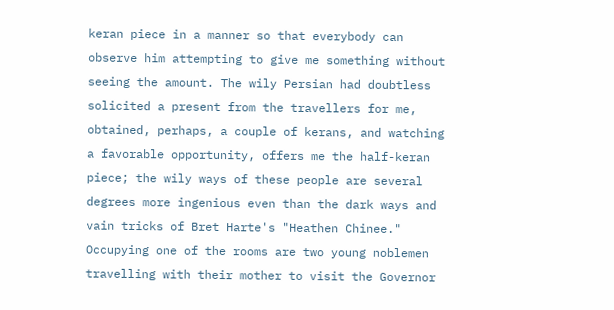keran piece in a manner so that everybody can observe him attempting to give me something without seeing the amount. The wily Persian had doubtless solicited a present from the travellers for me, obtained, perhaps, a couple of kerans, and watching a favorable opportunity, offers me the half-keran piece; the wily ways of these people are several degrees more ingenious even than the dark ways and vain tricks of Bret Harte's "Heathen Chinee." Occupying one of the rooms are two young noblemen travelling with their mother to visit the Governor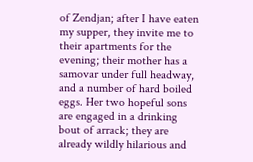of Zendjan; after I have eaten my supper, they invite me to their apartments for the evening; their mother has a samovar under full headway, and a number of hard boiled eggs. Her two hopeful sons are engaged in a drinking bout of arrack; they are already wildly hilarious and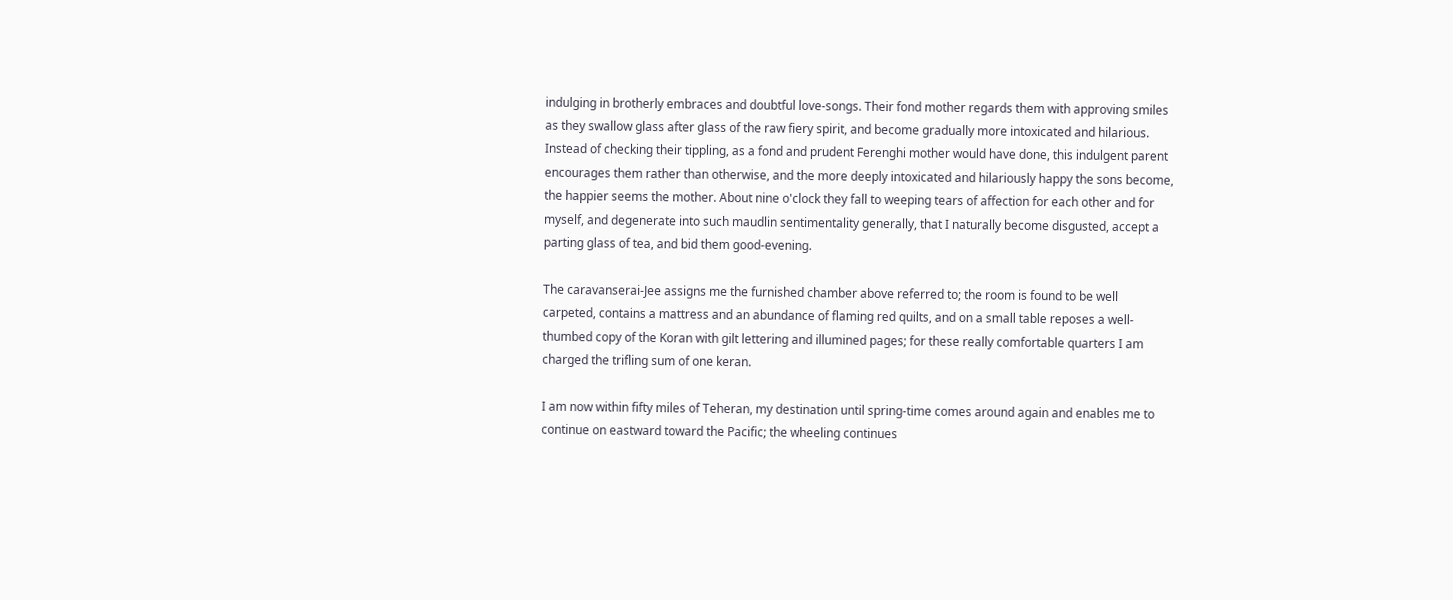indulging in brotherly embraces and doubtful love-songs. Their fond mother regards them with approving smiles as they swallow glass after glass of the raw fiery spirit, and become gradually more intoxicated and hilarious. Instead of checking their tippling, as a fond and prudent Ferenghi mother would have done, this indulgent parent encourages them rather than otherwise, and the more deeply intoxicated and hilariously happy the sons become, the happier seems the mother. About nine o'clock they fall to weeping tears of affection for each other and for myself, and degenerate into such maudlin sentimentality generally, that I naturally become disgusted, accept a parting glass of tea, and bid them good-evening.

The caravanserai-Jee assigns me the furnished chamber above referred to; the room is found to be well carpeted, contains a mattress and an abundance of flaming red quilts, and on a small table reposes a well-thumbed copy of the Koran with gilt lettering and illumined pages; for these really comfortable quarters I am charged the trifling sum of one keran.

I am now within fifty miles of Teheran, my destination until spring-time comes around again and enables me to continue on eastward toward the Pacific; the wheeling continues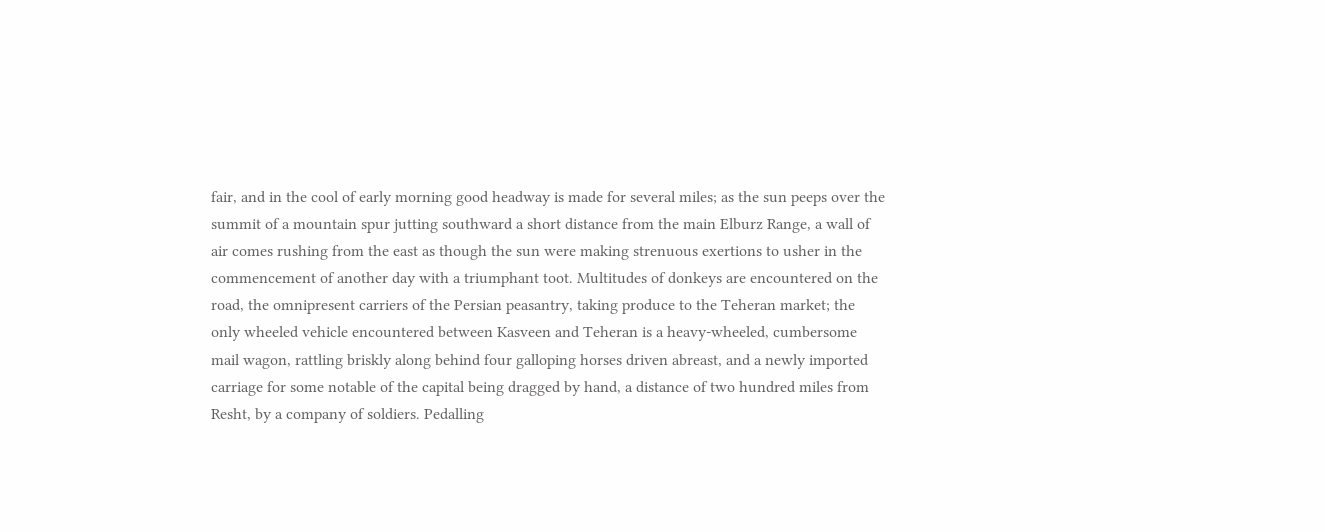fair, and in the cool of early morning good headway is made for several miles; as the sun peeps over the summit of a mountain spur jutting southward a short distance from the main Elburz Range, a wall of air comes rushing from the east as though the sun were making strenuous exertions to usher in the commencement of another day with a triumphant toot. Multitudes of donkeys are encountered on the road, the omnipresent carriers of the Persian peasantry, taking produce to the Teheran market; the only wheeled vehicle encountered between Kasveen and Teheran is a heavy-wheeled, cumbersome mail wagon, rattling briskly along behind four galloping horses driven abreast, and a newly imported carriage for some notable of the capital being dragged by hand, a distance of two hundred miles from Resht, by a company of soldiers. Pedalling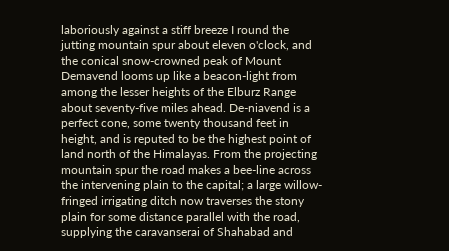laboriously against a stiff breeze I round the jutting mountain spur about eleven o'clock, and the conical snow-crowned peak of Mount Demavend looms up like a beacon-light from among the lesser heights of the Elburz Range about seventy-five miles ahead. De-niavend is a perfect cone, some twenty thousand feet in height, and is reputed to be the highest point of land north of the Himalayas. From the projecting mountain spur the road makes a bee-line across the intervening plain to the capital; a large willow-fringed irrigating ditch now traverses the stony plain for some distance parallel with the road, supplying the caravanserai of Shahabad and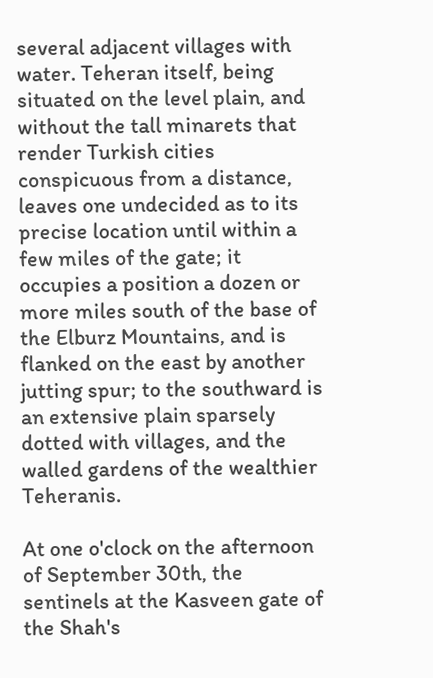several adjacent villages with water. Teheran itself, being situated on the level plain, and without the tall minarets that render Turkish cities conspicuous from a distance, leaves one undecided as to its precise location until within a few miles of the gate; it occupies a position a dozen or more miles south of the base of the Elburz Mountains, and is flanked on the east by another jutting spur; to the southward is an extensive plain sparsely dotted with villages, and the walled gardens of the wealthier Teheranis.

At one o'clock on the afternoon of September 30th, the sentinels at the Kasveen gate of the Shah's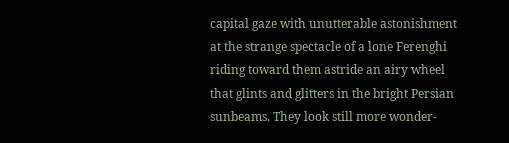capital gaze with unutterable astonishment at the strange spectacle of a lone Ferenghi riding toward them astride an airy wheel that glints and glitters in the bright Persian sunbeams. They look still more wonder-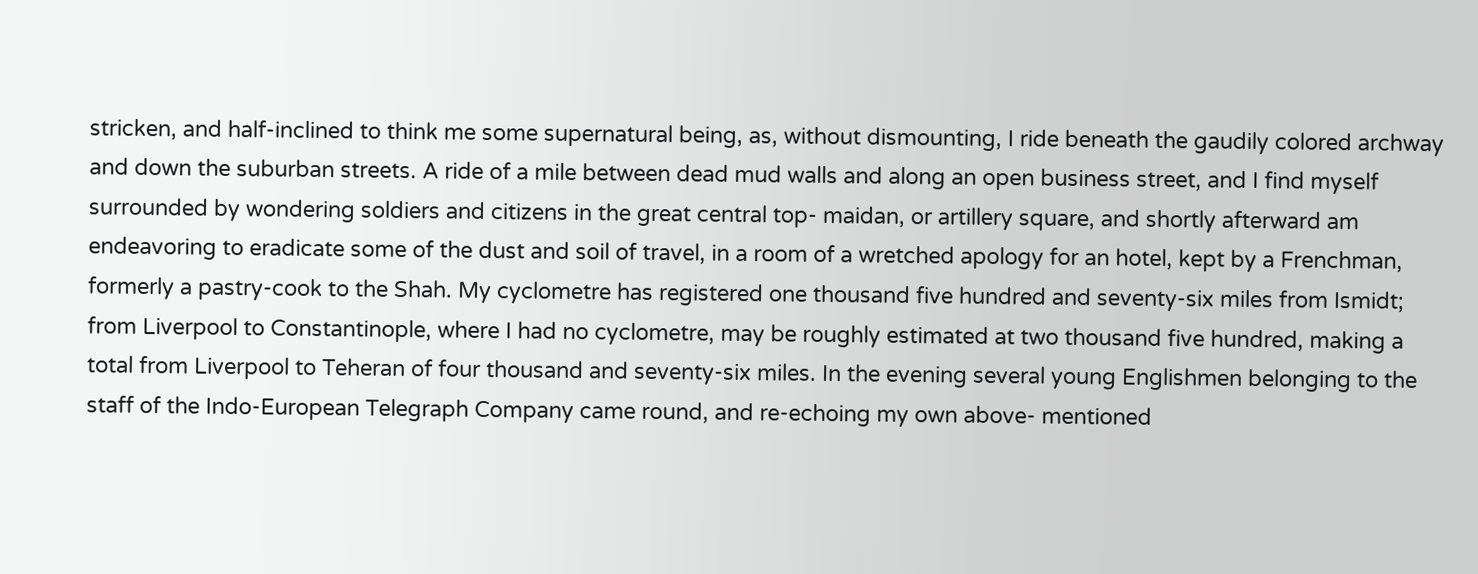stricken, and half-inclined to think me some supernatural being, as, without dismounting, I ride beneath the gaudily colored archway and down the suburban streets. A ride of a mile between dead mud walls and along an open business street, and I find myself surrounded by wondering soldiers and citizens in the great central top- maidan, or artillery square, and shortly afterward am endeavoring to eradicate some of the dust and soil of travel, in a room of a wretched apology for an hotel, kept by a Frenchman, formerly a pastry-cook to the Shah. My cyclometre has registered one thousand five hundred and seventy-six miles from Ismidt; from Liverpool to Constantinople, where I had no cyclometre, may be roughly estimated at two thousand five hundred, making a total from Liverpool to Teheran of four thousand and seventy-six miles. In the evening several young Englishmen belonging to the staff of the Indo-European Telegraph Company came round, and re-echoing my own above- mentioned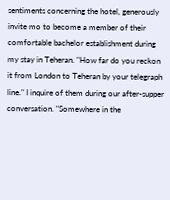sentiments concerning the hotel, generously invite mo to become a member of their comfortable bachelor establishment during my stay in Teheran. "How far do you reckon it from London to Teheran by your telegraph line." I inquire of them during our after-supper conversation. "Somewhere in the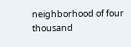neighborhood of four thousand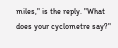miles," is the reply. "What does your cyclometre say?"